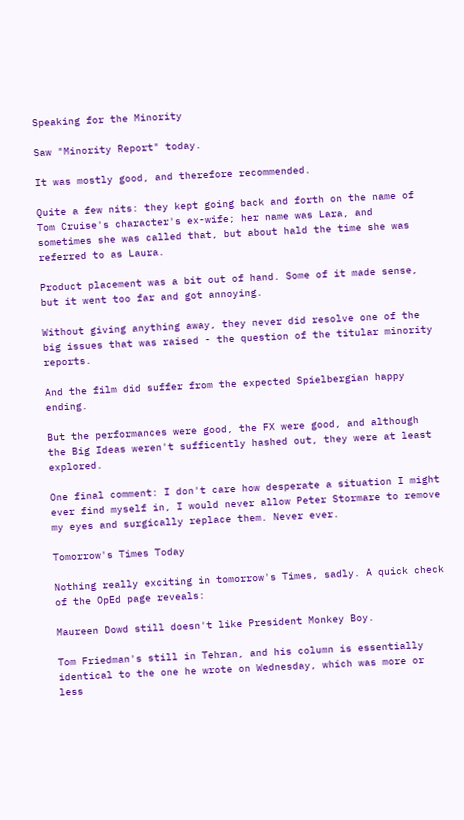Speaking for the Minority

Saw "Minority Report" today.

It was mostly good, and therefore recommended.

Quite a few nits: they kept going back and forth on the name of Tom Cruise's character's ex-wife; her name was Lara, and sometimes she was called that, but about hald the time she was referred to as Laura.

Product placement was a bit out of hand. Some of it made sense, but it went too far and got annoying.

Without giving anything away, they never did resolve one of the big issues that was raised - the question of the titular minority reports.

And the film did suffer from the expected Spielbergian happy ending.

But the performances were good, the FX were good, and although the Big Ideas weren't sufficently hashed out, they were at least explored.

One final comment: I don't care how desperate a situation I might ever find myself in, I would never allow Peter Stormare to remove my eyes and surgically replace them. Never ever.

Tomorrow's Times Today

Nothing really exciting in tomorrow's Times, sadly. A quick check of the OpEd page reveals:

Maureen Dowd still doesn't like President Monkey Boy.

Tom Friedman's still in Tehran, and his column is essentially identical to the one he wrote on Wednesday, which was more or less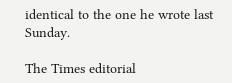identical to the one he wrote last Sunday.

The Times editorial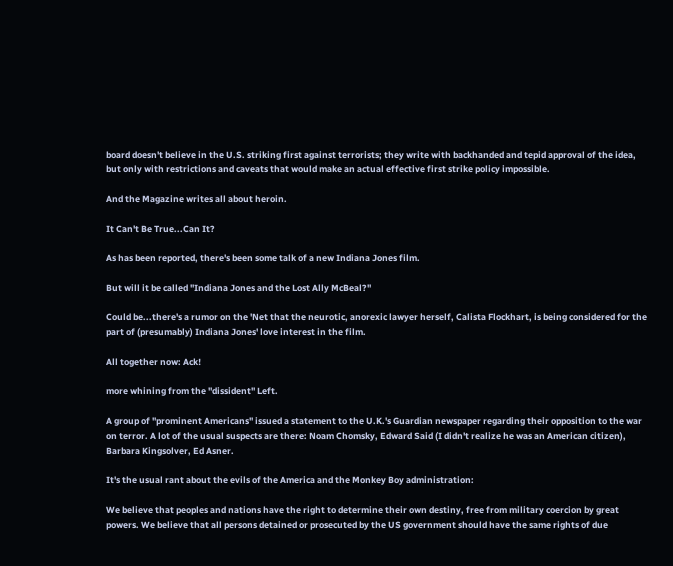board doesn't believe in the U.S. striking first against terrorists; they write with backhanded and tepid approval of the idea, but only with restrictions and caveats that would make an actual effective first strike policy impossible.

And the Magazine writes all about heroin.

It Can't Be True...Can It?

As has been reported, there's been some talk of a new Indiana Jones film.

But will it be called "Indiana Jones and the Lost Ally McBeal?"

Could be...there's a rumor on the 'Net that the neurotic, anorexic lawyer herself, Calista Flockhart, is being considered for the part of (presumably) Indiana Jones' love interest in the film.

All together now: Ack!

more whining from the "dissident" Left.

A group of "prominent Americans" issued a statement to the U.K.'s Guardian newspaper regarding their opposition to the war on terror. A lot of the usual suspects are there: Noam Chomsky, Edward Said (I didn't realize he was an American citizen), Barbara Kingsolver, Ed Asner.

It's the usual rant about the evils of the America and the Monkey Boy administration:

We believe that peoples and nations have the right to determine their own destiny, free from military coercion by great powers. We believe that all persons detained or prosecuted by the US government should have the same rights of due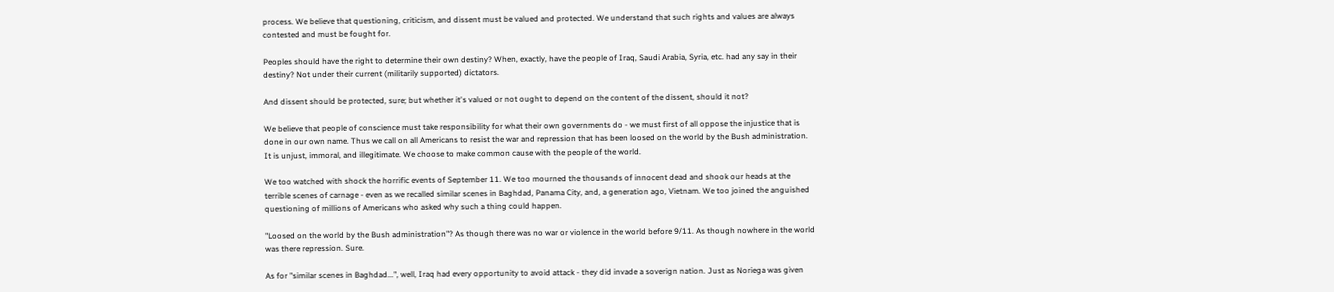process. We believe that questioning, criticism, and dissent must be valued and protected. We understand that such rights and values are always contested and must be fought for.

Peoples should have the right to determine their own destiny? When, exactly, have the people of Iraq, Saudi Arabia, Syria, etc. had any say in their destiny? Not under their current (militarily supported) dictators.

And dissent should be protected, sure; but whether it's valued or not ought to depend on the content of the dissent, should it not?

We believe that people of conscience must take responsibility for what their own governments do - we must first of all oppose the injustice that is done in our own name. Thus we call on all Americans to resist the war and repression that has been loosed on the world by the Bush administration. It is unjust, immoral, and illegitimate. We choose to make common cause with the people of the world.

We too watched with shock the horrific events of September 11. We too mourned the thousands of innocent dead and shook our heads at the terrible scenes of carnage - even as we recalled similar scenes in Baghdad, Panama City, and, a generation ago, Vietnam. We too joined the anguished questioning of millions of Americans who asked why such a thing could happen.

"Loosed on the world by the Bush administration"? As though there was no war or violence in the world before 9/11. As though nowhere in the world was there repression. Sure.

As for "similar scenes in Baghdad...", well, Iraq had every opportunity to avoid attack - they did invade a soverign nation. Just as Noriega was given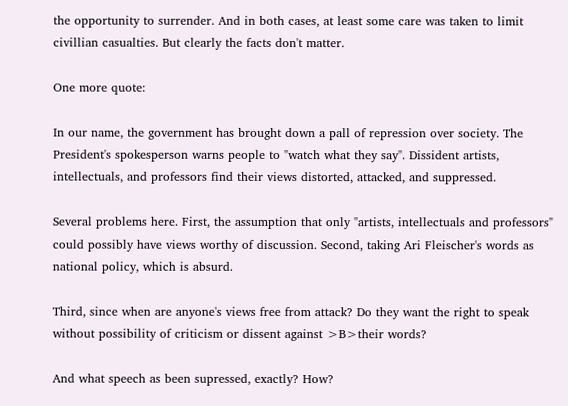the opportunity to surrender. And in both cases, at least some care was taken to limit civillian casualties. But clearly the facts don't matter.

One more quote:

In our name, the government has brought down a pall of repression over society. The President's spokesperson warns people to "watch what they say". Dissident artists, intellectuals, and professors find their views distorted, attacked, and suppressed.

Several problems here. First, the assumption that only "artists, intellectuals and professors" could possibly have views worthy of discussion. Second, taking Ari Fleischer's words as national policy, which is absurd.

Third, since when are anyone's views free from attack? Do they want the right to speak without possibility of criticism or dissent against >B>their words?

And what speech as been supressed, exactly? How?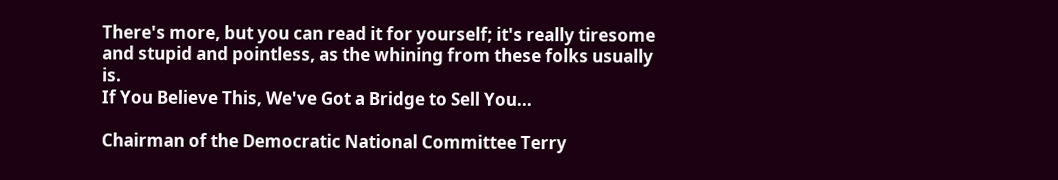There's more, but you can read it for yourself; it's really tiresome and stupid and pointless, as the whining from these folks usually is.
If You Believe This, We've Got a Bridge to Sell You...

Chairman of the Democratic National Committee Terry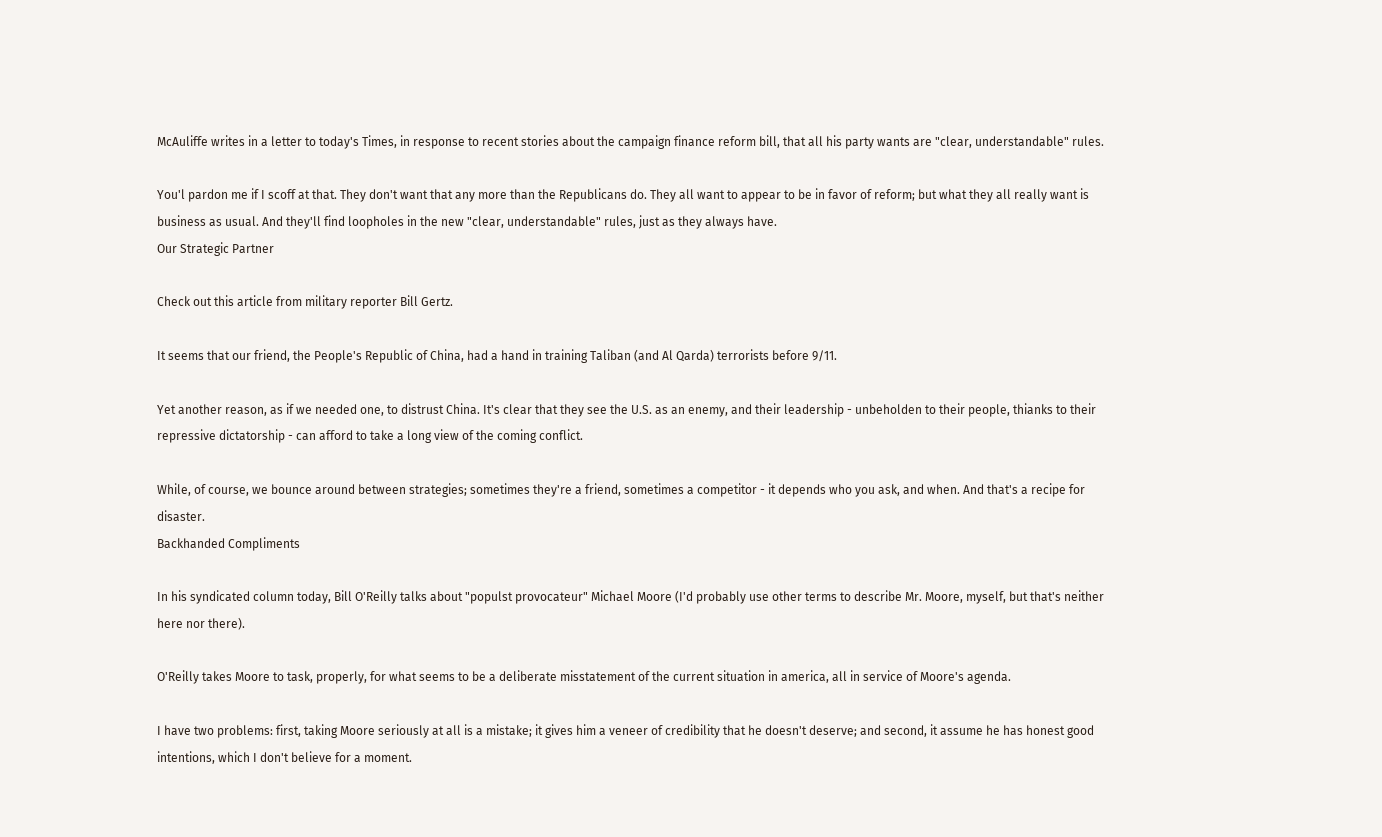McAuliffe writes in a letter to today's Times, in response to recent stories about the campaign finance reform bill, that all his party wants are "clear, understandable" rules.

You'l pardon me if I scoff at that. They don't want that any more than the Republicans do. They all want to appear to be in favor of reform; but what they all really want is business as usual. And they'll find loopholes in the new "clear, understandable" rules, just as they always have.
Our Strategic Partner

Check out this article from military reporter Bill Gertz.

It seems that our friend, the People's Republic of China, had a hand in training Taliban (and Al Qarda) terrorists before 9/11.

Yet another reason, as if we needed one, to distrust China. It's clear that they see the U.S. as an enemy, and their leadership - unbeholden to their people, thianks to their repressive dictatorship - can afford to take a long view of the coming conflict.

While, of course, we bounce around between strategies; sometimes they're a friend, sometimes a competitor - it depends who you ask, and when. And that's a recipe for disaster.
Backhanded Compliments

In his syndicated column today, Bill O'Reilly talks about "populst provocateur" Michael Moore (I'd probably use other terms to describe Mr. Moore, myself, but that's neither here nor there).

O'Reilly takes Moore to task, properly, for what seems to be a deliberate misstatement of the current situation in america, all in service of Moore's agenda.

I have two problems: first, taking Moore seriously at all is a mistake; it gives him a veneer of credibility that he doesn't deserve; and second, it assume he has honest good intentions, which I don't believe for a moment.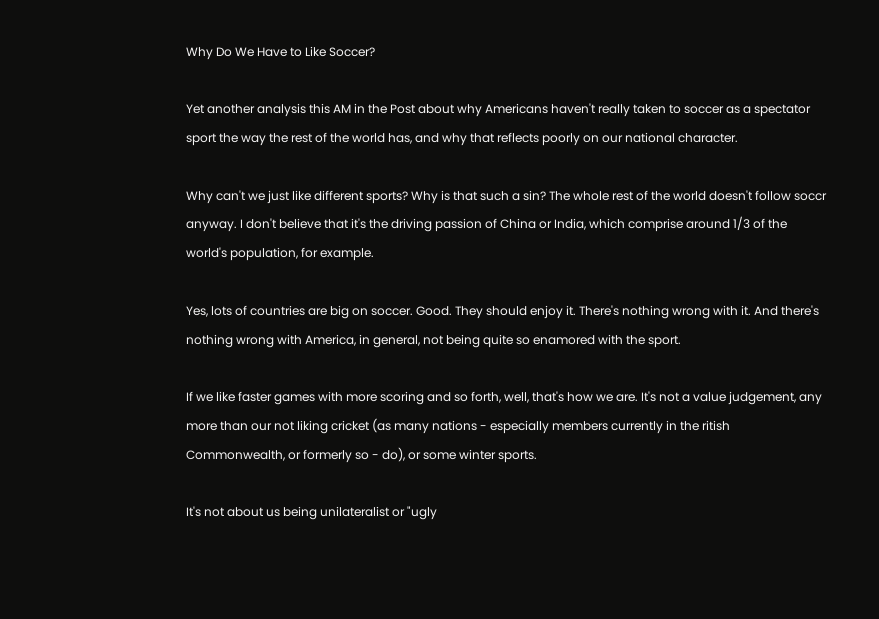Why Do We Have to Like Soccer?

Yet another analysis this AM in the Post about why Americans haven't really taken to soccer as a spectator sport the way the rest of the world has, and why that reflects poorly on our national character.

Why can't we just like different sports? Why is that such a sin? The whole rest of the world doesn't follow soccr anyway. I don't believe that it's the driving passion of China or India, which comprise around 1/3 of the world's population, for example.

Yes, lots of countries are big on soccer. Good. They should enjoy it. There's nothing wrong with it. And there's nothing wrong with America, in general, not being quite so enamored with the sport.

If we like faster games with more scoring and so forth, well, that's how we are. It's not a value judgement, any more than our not liking cricket (as many nations - especially members currently in the ritish Commonwealth, or formerly so - do), or some winter sports.

It's not about us being unilateralist or "ugly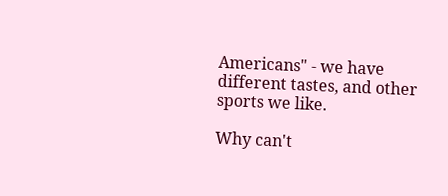Americans" - we have different tastes, and other sports we like.

Why can't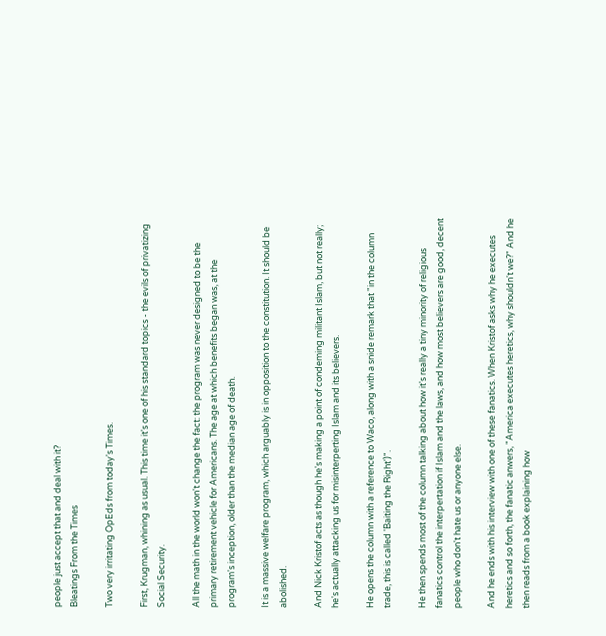people just accept that and deal with it?
Bleatings From the Times

Two very irritating OpEds from today's Times.

First, Krugman, whining as usual. This time it's one of his standard topics - the evils of privatizing Social Security.

All the math in the world won't change the fact: the program was never designed to be the primary retirement vehicle for Americans. The age at which benefits began was, at the program's inception, older than the median age of death.

It is a massive welfare program, which arguably is in opposition to the constitution. It should be abolished.

And Nick Kristof acts as though he's making a point of condeming militant Islam, but not really; he's actually attacking us for misinterperting Islam and its believers.

He opens the column with a reference to Waco, along with a snide remark that "in the column trade, this is called 'Baiting the Right')".

He then spends most of the column talking about how it's really a tiny minority of religious fanatics control the interpertation if Islam and the laws, and how most believers are good, decent people who don't hate us or anyone else.

And he ends with his interview with one of these fanatics. When Kristof asks why he executes heretics and so forth, the fanatic anwers, "America executes heretics, why shouldn't we?" And he then reads from a book explaining how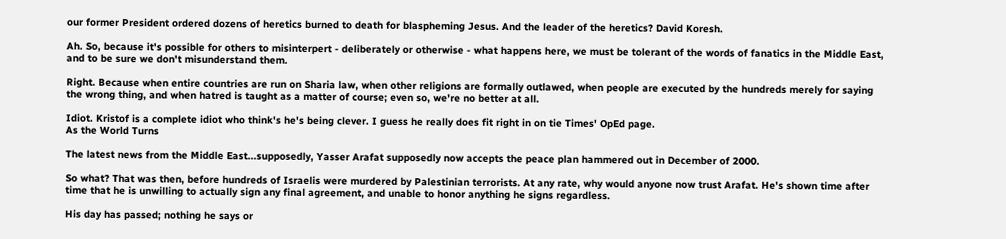our former President ordered dozens of heretics burned to death for blaspheming Jesus. And the leader of the heretics? David Koresh.

Ah. So, because it's possible for others to misinterpert - deliberately or otherwise - what happens here, we must be tolerant of the words of fanatics in the Middle East, and to be sure we don't misunderstand them.

Right. Because when entire countries are run on Sharia law, when other religions are formally outlawed, when people are executed by the hundreds merely for saying the wrong thing, and when hatred is taught as a matter of course; even so, we're no better at all.

Idiot. Kristof is a complete idiot who think's he's being clever. I guess he really does fit right in on tie Times' OpEd page.
As the World Turns

The latest news from the Middle East...supposedly, Yasser Arafat supposedly now accepts the peace plan hammered out in December of 2000.

So what? That was then, before hundreds of Israelis were murdered by Palestinian terrorists. At any rate, why would anyone now trust Arafat. He's shown time after time that he is unwilling to actually sign any final agreement, and unable to honor anything he signs regardless.

His day has passed; nothing he says or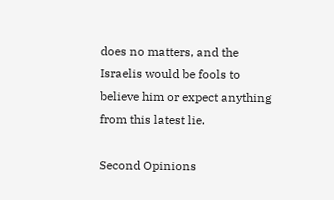does no matters, and the Israelis would be fools to believe him or expect anything from this latest lie.

Second Opinions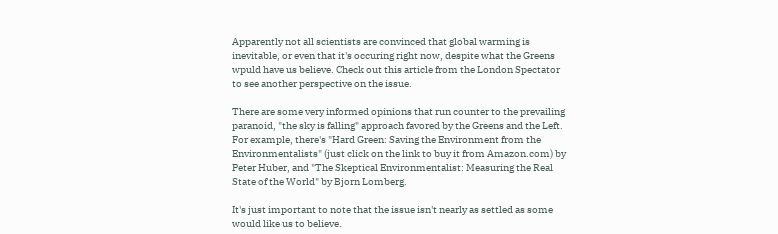Apparently not all scientists are convinced that global warming is inevitable, or even that it's occuring right now, despite what the Greens wpuld have us believe. Check out this article from the London Spectator to see another perspective on the issue.

There are some very informed opinions that run counter to the prevailing paranoid, "the sky is falling" approach favored by the Greens and the Left. For example, there's "Hard Green: Saving the Environment from the Environmentalists" (just click on the link to buy it from Amazon.com) by Peter Huber, and "The Skeptical Environmentalist: Measuring the Real State of the World" by Bjorn Lomberg.

It's just important to note that the issue isn't nearly as settled as some would like us to believe.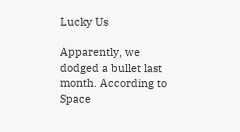Lucky Us

Apparently, we dodged a bullet last month. According to Space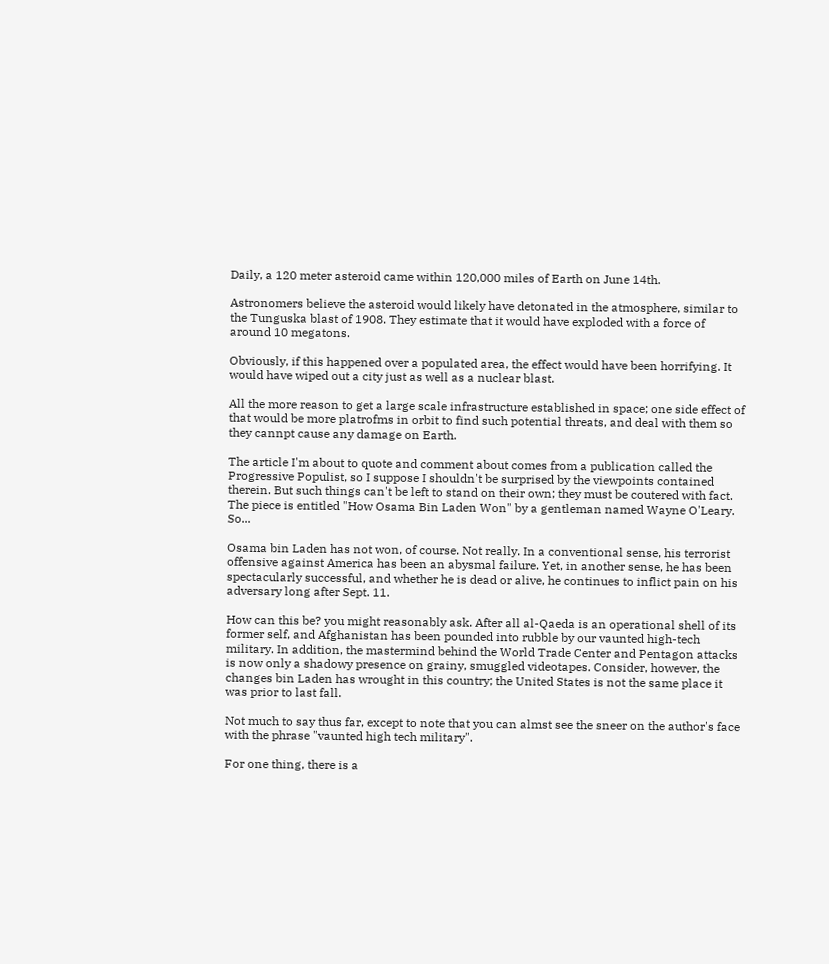Daily, a 120 meter asteroid came within 120,000 miles of Earth on June 14th.

Astronomers believe the asteroid would likely have detonated in the atmosphere, similar to the Tunguska blast of 1908. They estimate that it would have exploded with a force of around 10 megatons.

Obviously, if this happened over a populated area, the effect would have been horrifying. It would have wiped out a city just as well as a nuclear blast.

All the more reason to get a large scale infrastructure established in space; one side effect of that would be more platrofms in orbit to find such potential threats, and deal with them so they cannpt cause any damage on Earth.

The article I'm about to quote and comment about comes from a publication called the Progressive Populist, so I suppose I shouldn't be surprised by the viewpoints contained therein. But such things can't be left to stand on their own; they must be coutered with fact. The piece is entitled "How Osama Bin Laden Won" by a gentleman named Wayne O'Leary. So...

Osama bin Laden has not won, of course. Not really. In a conventional sense, his terrorist offensive against America has been an abysmal failure. Yet, in another sense, he has been spectacularly successful, and whether he is dead or alive, he continues to inflict pain on his adversary long after Sept. 11.

How can this be? you might reasonably ask. After all al-Qaeda is an operational shell of its former self, and Afghanistan has been pounded into rubble by our vaunted high-tech military. In addition, the mastermind behind the World Trade Center and Pentagon attacks is now only a shadowy presence on grainy, smuggled videotapes. Consider, however, the changes bin Laden has wrought in this country; the United States is not the same place it was prior to last fall.

Not much to say thus far, except to note that you can almst see the sneer on the author's face with the phrase "vaunted high tech military".

For one thing, there is a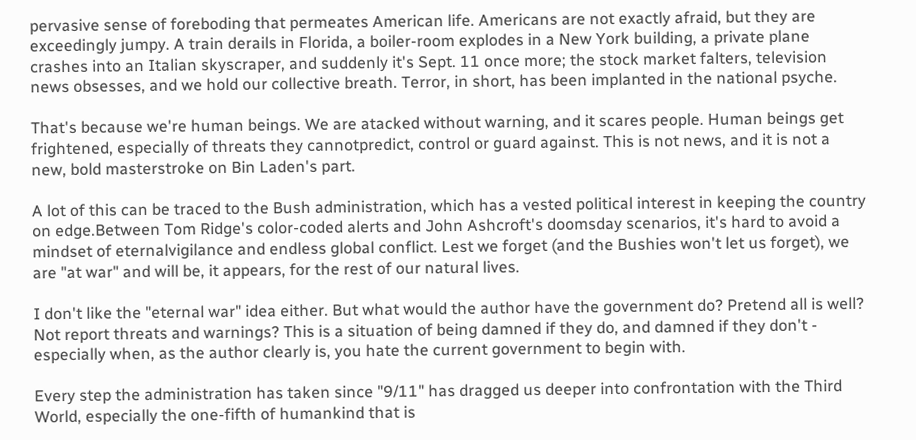pervasive sense of foreboding that permeates American life. Americans are not exactly afraid, but they are exceedingly jumpy. A train derails in Florida, a boiler-room explodes in a New York building, a private plane crashes into an Italian skyscraper, and suddenly it's Sept. 11 once more; the stock market falters, television news obsesses, and we hold our collective breath. Terror, in short, has been implanted in the national psyche.

That's because we're human beings. We are atacked without warning, and it scares people. Human beings get frightened, especially of threats they cannotpredict, control or guard against. This is not news, and it is not a new, bold masterstroke on Bin Laden's part.

A lot of this can be traced to the Bush administration, which has a vested political interest in keeping the country on edge.Between Tom Ridge's color-coded alerts and John Ashcroft's doomsday scenarios, it's hard to avoid a mindset of eternalvigilance and endless global conflict. Lest we forget (and the Bushies won't let us forget), we are "at war" and will be, it appears, for the rest of our natural lives.

I don't like the "eternal war" idea either. But what would the author have the government do? Pretend all is well? Not report threats and warnings? This is a situation of being damned if they do, and damned if they don't - especially when, as the author clearly is, you hate the current government to begin with.

Every step the administration has taken since "9/11" has dragged us deeper into confrontation with the Third World, especially the one-fifth of humankind that is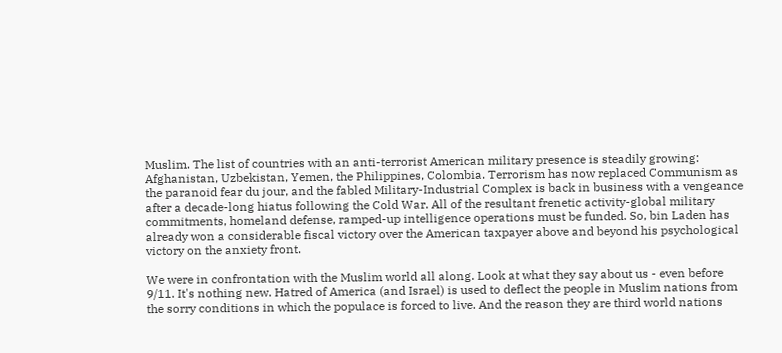Muslim. The list of countries with an anti-terrorist American military presence is steadily growing: Afghanistan, Uzbekistan, Yemen, the Philippines, Colombia. Terrorism has now replaced Communism as the paranoid fear du jour, and the fabled Military-Industrial Complex is back in business with a vengeance after a decade-long hiatus following the Cold War. All of the resultant frenetic activity-global military commitments, homeland defense, ramped-up intelligence operations must be funded. So, bin Laden has already won a considerable fiscal victory over the American taxpayer above and beyond his psychological victory on the anxiety front.

We were in confrontation with the Muslim world all along. Look at what they say about us - even before 9/11. It's nothing new. Hatred of America (and Israel) is used to deflect the people in Muslim nations from the sorry conditions in which the populace is forced to live. And the reason they are third world nations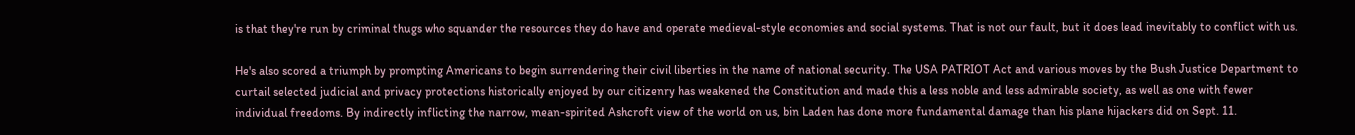is that they're run by criminal thugs who squander the resources they do have and operate medieval-style economies and social systems. That is not our fault, but it does lead inevitably to conflict with us.

He's also scored a triumph by prompting Americans to begin surrendering their civil liberties in the name of national security. The USA PATRIOT Act and various moves by the Bush Justice Department to curtail selected judicial and privacy protections historically enjoyed by our citizenry has weakened the Constitution and made this a less noble and less admirable society, as well as one with fewer individual freedoms. By indirectly inflicting the narrow, mean-spirited Ashcroft view of the world on us, bin Laden has done more fundamental damage than his plane hijackers did on Sept. 11.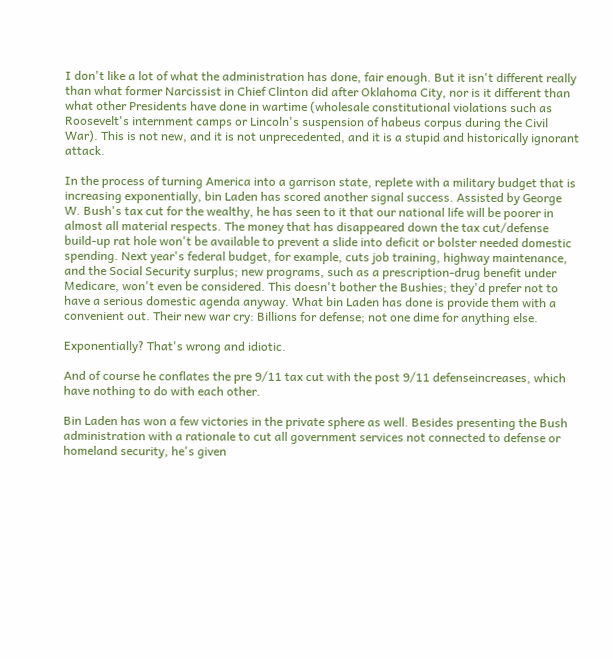I don't like a lot of what the administration has done, fair enough. But it isn't different really than what former Narcissist in Chief Clinton did after Oklahoma City, nor is it different than what other Presidents have done in wartime (wholesale constitutional violations such as Roosevelt's internment camps or Lincoln's suspension of habeus corpus during the Civil War). This is not new, and it is not unprecedented, and it is a stupid and historically ignorant attack.

In the process of turning America into a garrison state, replete with a military budget that is increasing exponentially, bin Laden has scored another signal success. Assisted by George W. Bush's tax cut for the wealthy, he has seen to it that our national life will be poorer in almost all material respects. The money that has disappeared down the tax cut/defense build-up rat hole won't be available to prevent a slide into deficit or bolster needed domestic spending. Next year's federal budget, for example, cuts job training, highway maintenance, and the Social Security surplus; new programs, such as a prescription-drug benefit under Medicare, won't even be considered. This doesn't bother the Bushies; they'd prefer not to have a serious domestic agenda anyway. What bin Laden has done is provide them with a convenient out. Their new war cry: Billions for defense; not one dime for anything else.

Exponentially? That's wrong and idiotic.

And of course he conflates the pre 9/11 tax cut with the post 9/11 defenseincreases, which have nothing to do with each other.

Bin Laden has won a few victories in the private sphere as well. Besides presenting the Bush administration with a rationale to cut all government services not connected to defense or homeland security, he's given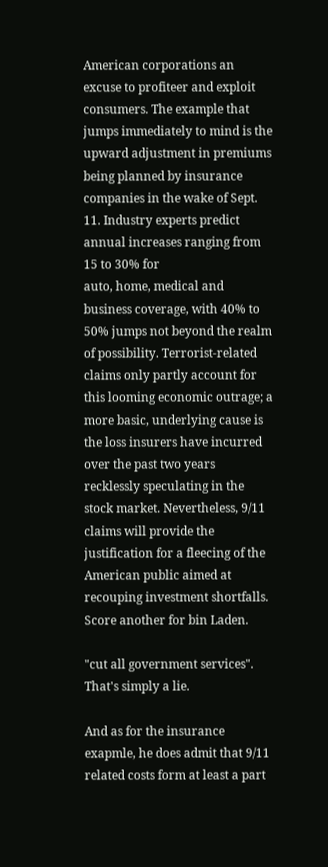American corporations an excuse to profiteer and exploit consumers. The example that jumps immediately to mind is the upward adjustment in premiums being planned by insurance companies in the wake of Sept. 11. Industry experts predict annual increases ranging from 15 to 30% for
auto, home, medical and business coverage, with 40% to 50% jumps not beyond the realm of possibility. Terrorist-related claims only partly account for this looming economic outrage; a more basic, underlying cause is the loss insurers have incurred over the past two years recklessly speculating in the stock market. Nevertheless, 9/11 claims will provide the justification for a fleecing of the American public aimed at recouping investment shortfalls. Score another for bin Laden.

"cut all government services". That's simply a lie.

And as for the insurance exapmle, he does admit that 9/11 related costs form at least a part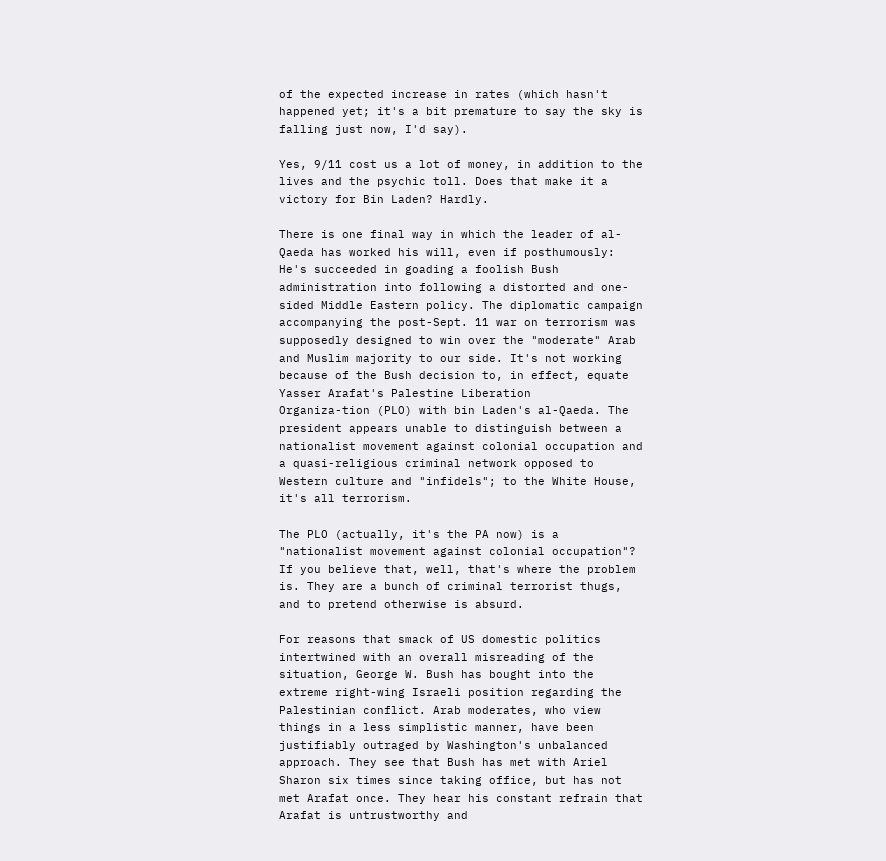of the expected increase in rates (which hasn't happened yet; it's a bit premature to say the sky is falling just now, I'd say).

Yes, 9/11 cost us a lot of money, in addition to the lives and the psychic toll. Does that make it a victory for Bin Laden? Hardly.

There is one final way in which the leader of al-Qaeda has worked his will, even if posthumously: He's succeeded in goading a foolish Bush administration into following a distorted and one-sided Middle Eastern policy. The diplomatic campaign accompanying the post-Sept. 11 war on terrorism was supposedly designed to win over the "moderate" Arab and Muslim majority to our side. It's not working because of the Bush decision to, in effect, equate Yasser Arafat's Palestine Liberation
Organiza-tion (PLO) with bin Laden's al-Qaeda. The president appears unable to distinguish between a nationalist movement against colonial occupation and a quasi-religious criminal network opposed to Western culture and "infidels"; to the White House, it's all terrorism.

The PLO (actually, it's the PA now) is a "nationalist movement against colonial occupation"? If you believe that, well, that's where the problem is. They are a bunch of criminal terrorist thugs, and to pretend otherwise is absurd.

For reasons that smack of US domestic politics intertwined with an overall misreading of the situation, George W. Bush has bought into the extreme right-wing Israeli position regarding the Palestinian conflict. Arab moderates, who view things in a less simplistic manner, have been justifiably outraged by Washington's unbalanced approach. They see that Bush has met with Ariel Sharon six times since taking office, but has not met Arafat once. They hear his constant refrain that Arafat is untrustworthy and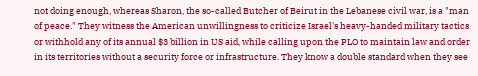not doing enough, whereas Sharon, the so-called Butcher of Beirut in the Lebanese civil war, is a "man of peace." They witness the American unwillingness to criticize Israel's heavy-handed military tactics or withhold any of its annual $3 billion in US aid, while calling upon the PLO to maintain law and order in its territories without a security force or infrastructure. They know a double standard when they see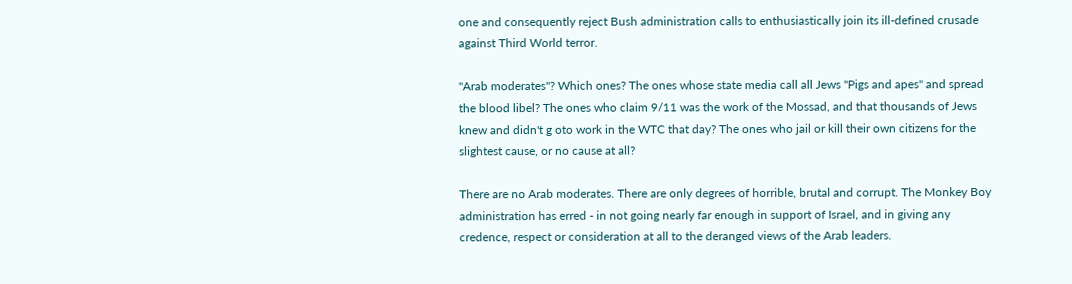one and consequently reject Bush administration calls to enthusiastically join its ill-defined crusade against Third World terror.

"Arab moderates"? Which ones? The ones whose state media call all Jews "Pigs and apes" and spread the blood libel? The ones who claim 9/11 was the work of the Mossad, and that thousands of Jews knew and didn't g oto work in the WTC that day? The ones who jail or kill their own citizens for the slightest cause, or no cause at all?

There are no Arab moderates. There are only degrees of horrible, brutal and corrupt. The Monkey Boy administration has erred - in not going nearly far enough in support of Israel, and in giving any credence, respect or consideration at all to the deranged views of the Arab leaders.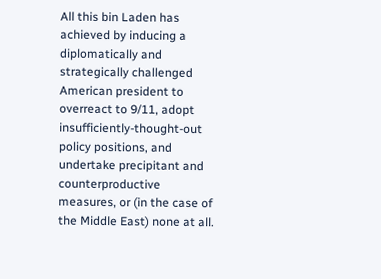All this bin Laden has achieved by inducing a diplomatically and strategically challenged American president to overreact to 9/11, adopt insufficiently-thought-out policy positions, and undertake precipitant and counterproductive measures, or (in the case of the Middle East) none at all.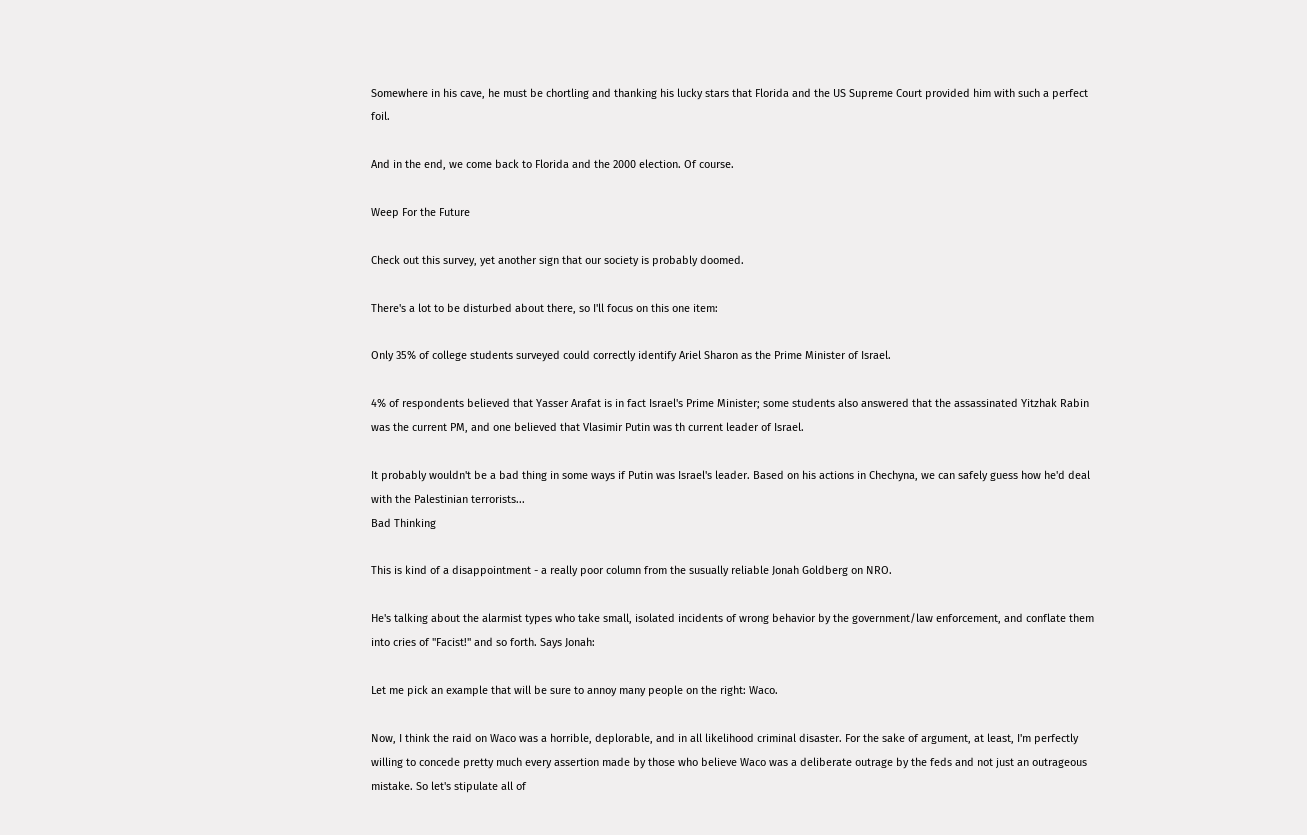Somewhere in his cave, he must be chortling and thanking his lucky stars that Florida and the US Supreme Court provided him with such a perfect foil.

And in the end, we come back to Florida and the 2000 election. Of course.

Weep For the Future

Check out this survey, yet another sign that our society is probably doomed.

There's a lot to be disturbed about there, so I'll focus on this one item:

Only 35% of college students surveyed could correctly identify Ariel Sharon as the Prime Minister of Israel.

4% of respondents believed that Yasser Arafat is in fact Israel's Prime Minister; some students also answered that the assassinated Yitzhak Rabin was the current PM, and one believed that Vlasimir Putin was th current leader of Israel.

It probably wouldn't be a bad thing in some ways if Putin was Israel's leader. Based on his actions in Chechyna, we can safely guess how he'd deal with the Palestinian terrorists...
Bad Thinking

This is kind of a disappointment - a really poor column from the susually reliable Jonah Goldberg on NRO.

He's talking about the alarmist types who take small, isolated incidents of wrong behavior by the government/law enforcement, and conflate them into cries of "Facist!" and so forth. Says Jonah:

Let me pick an example that will be sure to annoy many people on the right: Waco.

Now, I think the raid on Waco was a horrible, deplorable, and in all likelihood criminal disaster. For the sake of argument, at least, I'm perfectly willing to concede pretty much every assertion made by those who believe Waco was a deliberate outrage by the feds and not just an outrageous mistake. So let's stipulate all of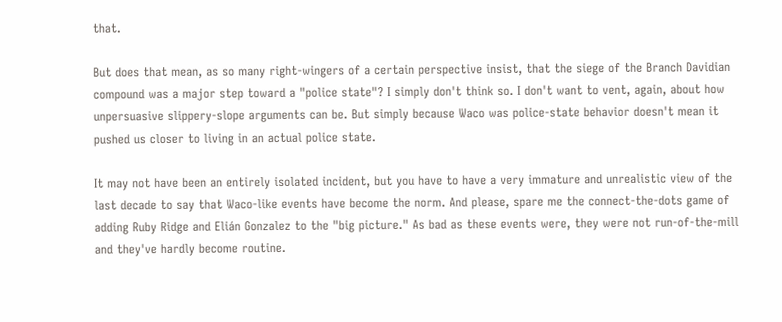that.

But does that mean, as so many right-wingers of a certain perspective insist, that the siege of the Branch Davidian compound was a major step toward a "police state"? I simply don't think so. I don't want to vent, again, about how unpersuasive slippery-slope arguments can be. But simply because Waco was police-state behavior doesn't mean it pushed us closer to living in an actual police state.

It may not have been an entirely isolated incident, but you have to have a very immature and unrealistic view of the last decade to say that Waco-like events have become the norm. And please, spare me the connect-the-dots game of adding Ruby Ridge and Elián Gonzalez to the "big picture." As bad as these events were, they were not run-of-the-mill and they've hardly become routine.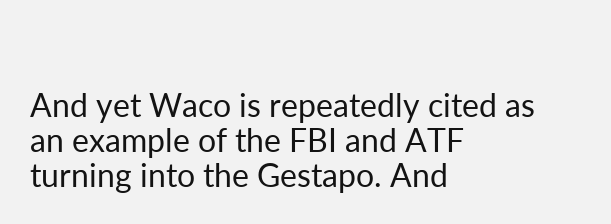And yet Waco is repeatedly cited as an example of the FBI and ATF turning into the Gestapo. And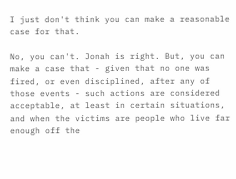I just don't think you can make a reasonable case for that.

No, you can't. Jonah is right. But, you can make a case that - given that no one was fired, or even disciplined, after any of those events - such actions are considered acceptable, at least in certain situations, and when the victims are people who live far enough off the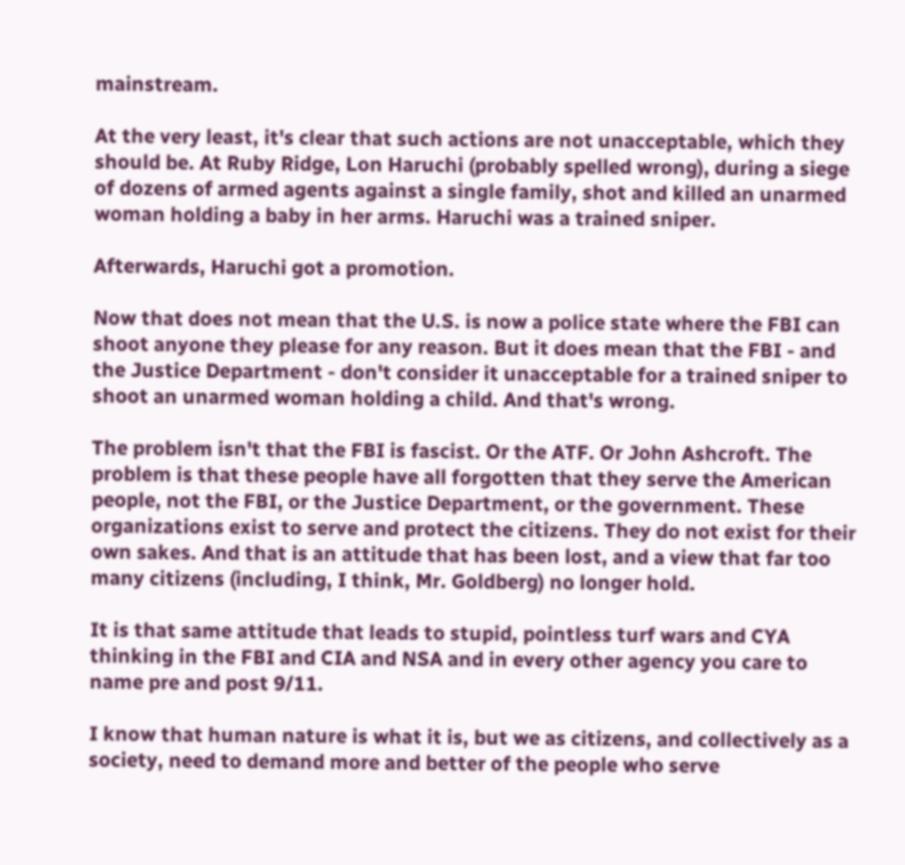mainstream.

At the very least, it's clear that such actions are not unacceptable, which they should be. At Ruby Ridge, Lon Haruchi (probably spelled wrong), during a siege of dozens of armed agents against a single family, shot and killed an unarmed woman holding a baby in her arms. Haruchi was a trained sniper.

Afterwards, Haruchi got a promotion.

Now that does not mean that the U.S. is now a police state where the FBI can shoot anyone they please for any reason. But it does mean that the FBI - and the Justice Department - don't consider it unacceptable for a trained sniper to shoot an unarmed woman holding a child. And that's wrong.

The problem isn't that the FBI is fascist. Or the ATF. Or John Ashcroft. The problem is that these people have all forgotten that they serve the American people, not the FBI, or the Justice Department, or the government. These organizations exist to serve and protect the citizens. They do not exist for their own sakes. And that is an attitude that has been lost, and a view that far too many citizens (including, I think, Mr. Goldberg) no longer hold.

It is that same attitude that leads to stupid, pointless turf wars and CYA thinking in the FBI and CIA and NSA and in every other agency you care to name pre and post 9/11.

I know that human nature is what it is, but we as citizens, and collectively as a society, need to demand more and better of the people who serve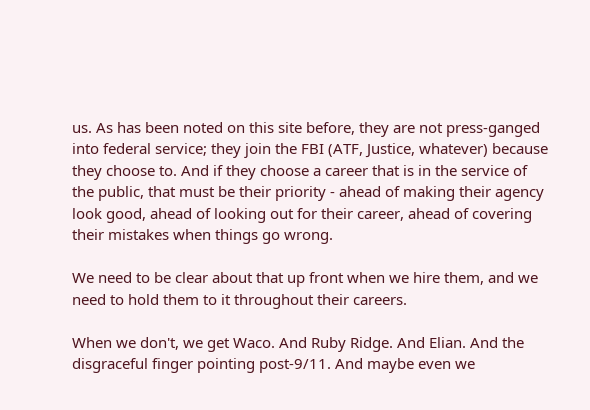us. As has been noted on this site before, they are not press-ganged into federal service; they join the FBI (ATF, Justice, whatever) because they choose to. And if they choose a career that is in the service of the public, that must be their priority - ahead of making their agency look good, ahead of looking out for their career, ahead of covering their mistakes when things go wrong.

We need to be clear about that up front when we hire them, and we need to hold them to it throughout their careers.

When we don't, we get Waco. And Ruby Ridge. And Elian. And the disgraceful finger pointing post-9/11. And maybe even we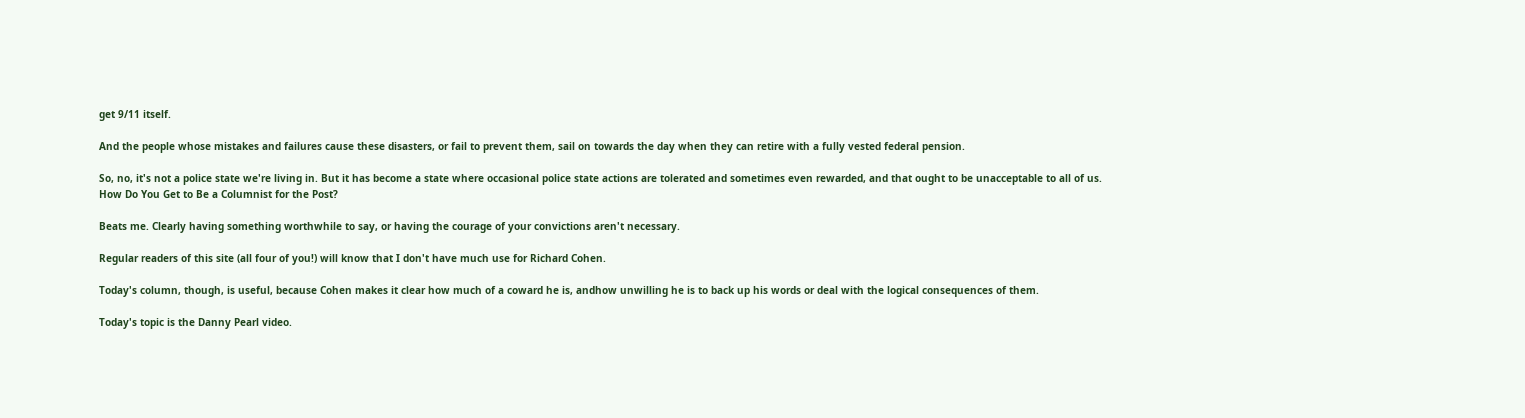get 9/11 itself.

And the people whose mistakes and failures cause these disasters, or fail to prevent them, sail on towards the day when they can retire with a fully vested federal pension.

So, no, it's not a police state we're living in. But it has become a state where occasional police state actions are tolerated and sometimes even rewarded, and that ought to be unacceptable to all of us.
How Do You Get to Be a Columnist for the Post?

Beats me. Clearly having something worthwhile to say, or having the courage of your convictions aren't necessary.

Regular readers of this site (all four of you!) will know that I don't have much use for Richard Cohen.

Today's column, though, is useful, because Cohen makes it clear how much of a coward he is, andhow unwilling he is to back up his words or deal with the logical consequences of them.

Today's topic is the Danny Pearl video.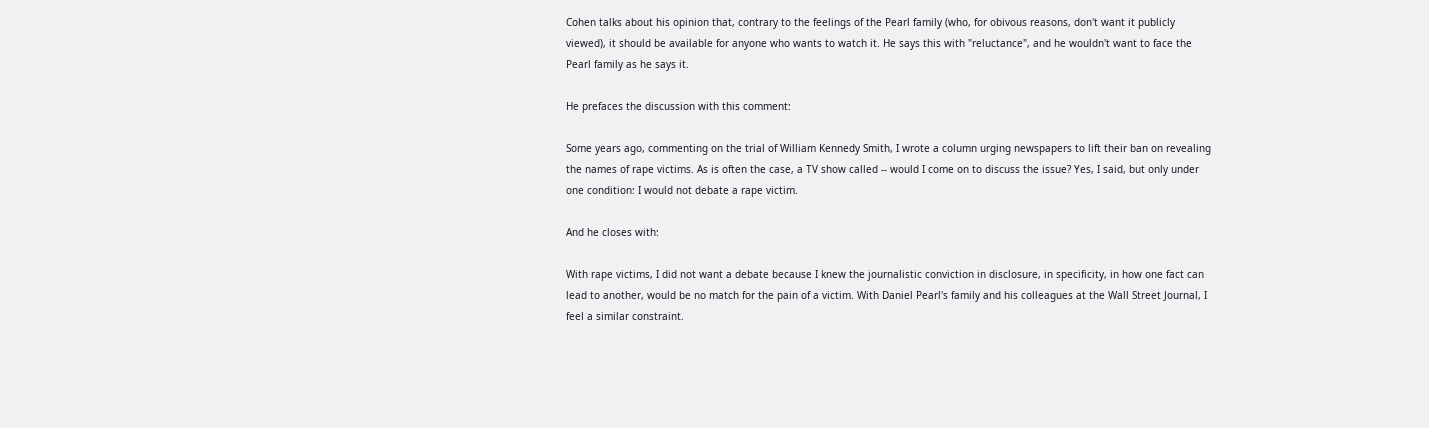Cohen talks about his opinion that, contrary to the feelings of the Pearl family (who, for obivous reasons, don't want it publicly viewed), it should be available for anyone who wants to watch it. He says this with "reluctance", and he wouldn't want to face the Pearl family as he says it.

He prefaces the discussion with this comment:

Some years ago, commenting on the trial of William Kennedy Smith, I wrote a column urging newspapers to lift their ban on revealing the names of rape victims. As is often the case, a TV show called -- would I come on to discuss the issue? Yes, I said, but only under one condition: I would not debate a rape victim.

And he closes with:

With rape victims, I did not want a debate because I knew the journalistic conviction in disclosure, in specificity, in how one fact can lead to another, would be no match for the pain of a victim. With Daniel Pearl's family and his colleagues at the Wall Street Journal, I feel a similar constraint.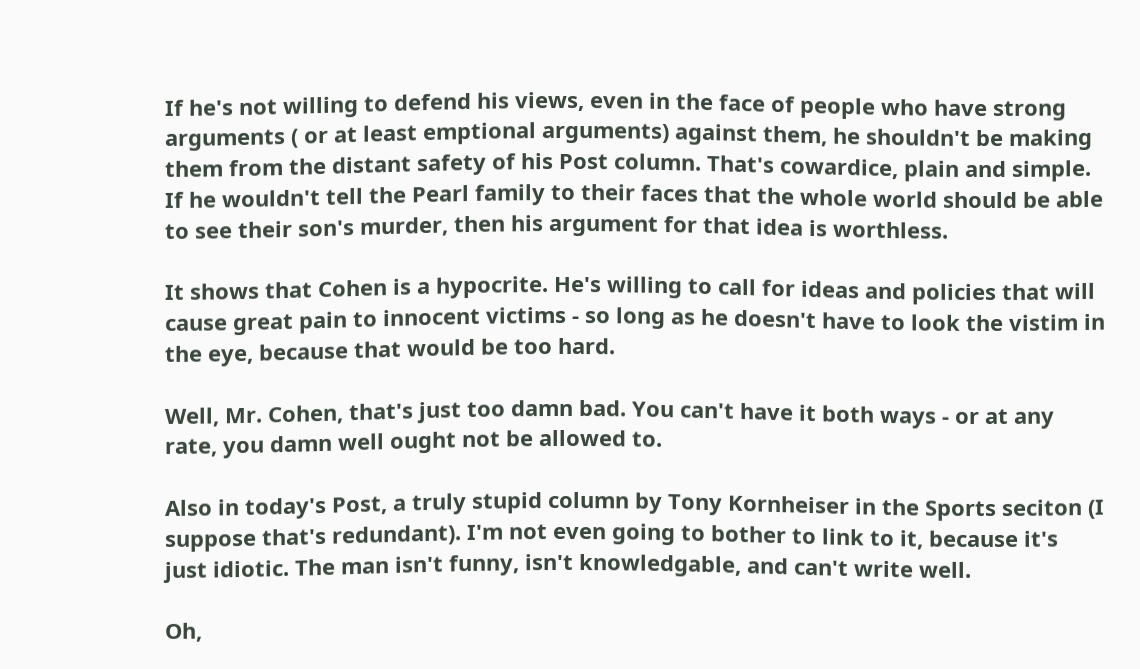If he's not willing to defend his views, even in the face of people who have strong arguments ( or at least emptional arguments) against them, he shouldn't be making them from the distant safety of his Post column. That's cowardice, plain and simple. If he wouldn't tell the Pearl family to their faces that the whole world should be able to see their son's murder, then his argument for that idea is worthless.

It shows that Cohen is a hypocrite. He's willing to call for ideas and policies that will cause great pain to innocent victims - so long as he doesn't have to look the vistim in the eye, because that would be too hard.

Well, Mr. Cohen, that's just too damn bad. You can't have it both ways - or at any rate, you damn well ought not be allowed to.

Also in today's Post, a truly stupid column by Tony Kornheiser in the Sports seciton (I suppose that's redundant). I'm not even going to bother to link to it, because it's just idiotic. The man isn't funny, isn't knowledgable, and can't write well.

Oh,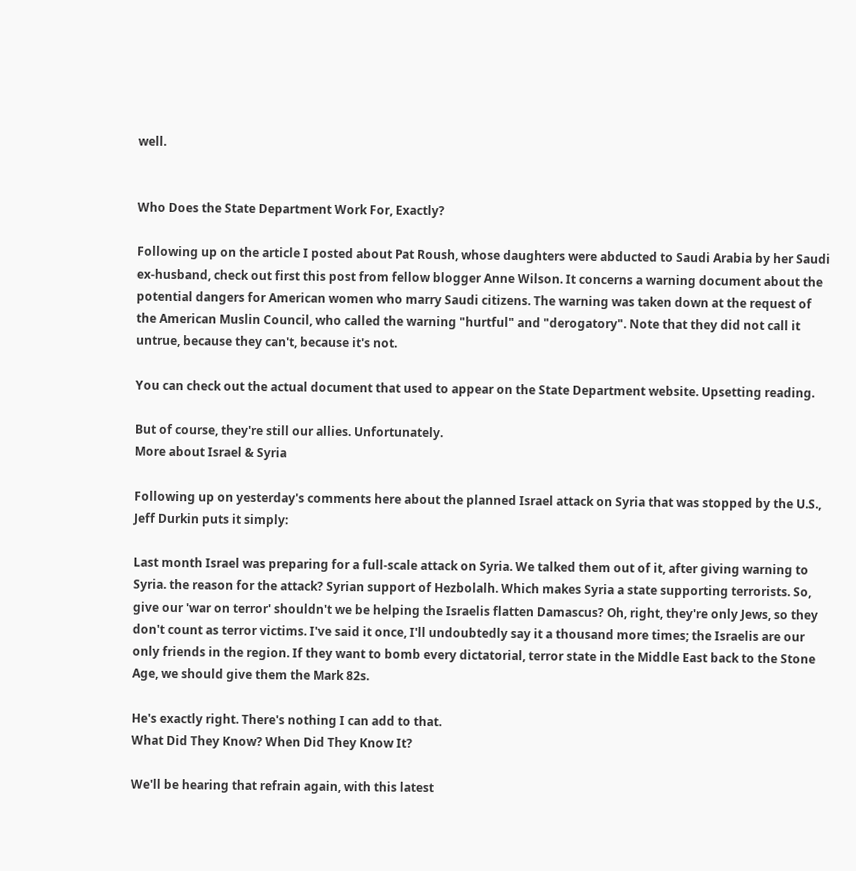well.


Who Does the State Department Work For, Exactly?

Following up on the article I posted about Pat Roush, whose daughters were abducted to Saudi Arabia by her Saudi ex-husband, check out first this post from fellow blogger Anne Wilson. It concerns a warning document about the potential dangers for American women who marry Saudi citizens. The warning was taken down at the request of the American Muslin Council, who called the warning "hurtful" and "derogatory". Note that they did not call it untrue, because they can't, because it's not.

You can check out the actual document that used to appear on the State Department website. Upsetting reading.

But of course, they're still our allies. Unfortunately.
More about Israel & Syria

Following up on yesterday's comments here about the planned Israel attack on Syria that was stopped by the U.S., Jeff Durkin puts it simply:

Last month Israel was preparing for a full-scale attack on Syria. We talked them out of it, after giving warning to Syria. the reason for the attack? Syrian support of Hezbolalh. Which makes Syria a state supporting terrorists. So, give our 'war on terror' shouldn't we be helping the Israelis flatten Damascus? Oh, right, they're only Jews, so they don't count as terror victims. I've said it once, I'll undoubtedly say it a thousand more times; the Israelis are our only friends in the region. If they want to bomb every dictatorial, terror state in the Middle East back to the Stone Age, we should give them the Mark 82s.

He's exactly right. There's nothing I can add to that.
What Did They Know? When Did They Know It?

We'll be hearing that refrain again, with this latest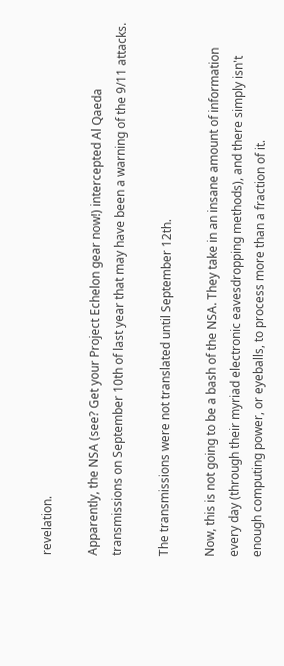revelation.

Apparently, the NSA (see? Get your Project Echelon gear now!) intercepted Al Qaeda transmissions on September 10th of last year that may have been a warning of the 9/11 attacks.

The transmissions were not translated until September 12th.

Now, this is not going to be a bash of the NSA. They take in an insane amount of information every day (through their myriad electronic eavesdropping methods), and there simply isn't enough computing power, or eyeballs, to process more than a fraction of it.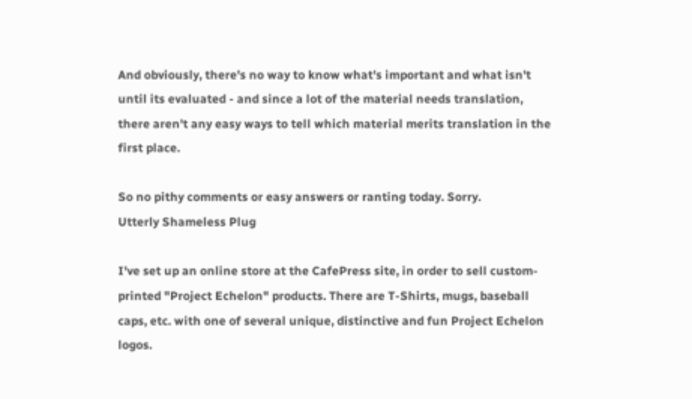And obviously, there's no way to know what's important and what isn't until its evaluated - and since a lot of the material needs translation, there aren't any easy ways to tell which material merits translation in the first place.

So no pithy comments or easy answers or ranting today. Sorry.
Utterly Shameless Plug

I've set up an online store at the CafePress site, in order to sell custom-printed "Project Echelon" products. There are T-Shirts, mugs, baseball caps, etc. with one of several unique, distinctive and fun Project Echelon logos.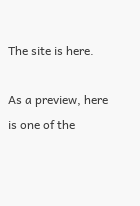The site is here.

As a preview, here is one of the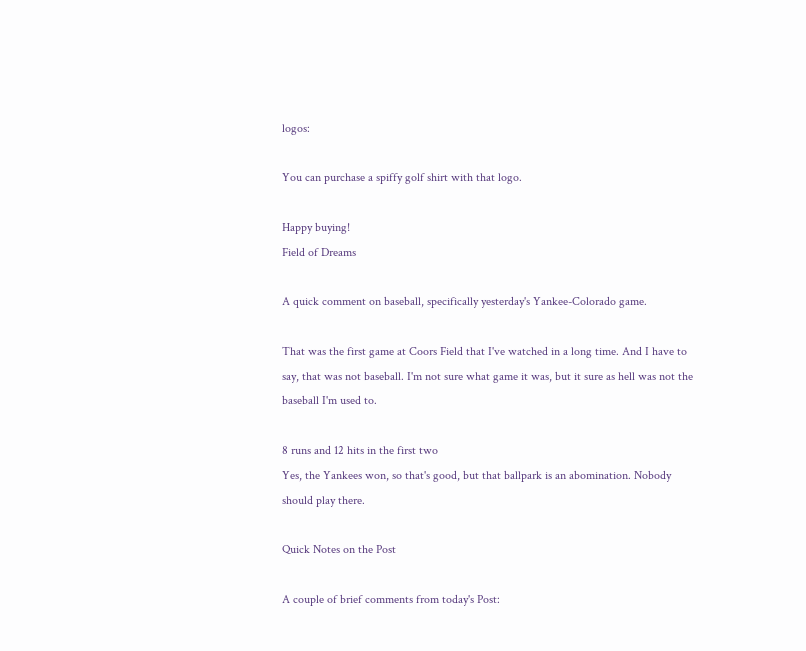logos:

You can purchase a spiffy golf shirt with that logo.

Happy buying!
Field of Dreams

A quick comment on baseball, specifically yesterday's Yankee-Colorado game.

That was the first game at Coors Field that I've watched in a long time. And I have to say, that was not baseball. I'm not sure what game it was, but it sure as hell was not the baseball I'm used to.

8 runs and 12 hits in the first two
Yes, the Yankees won, so that's good, but that ballpark is an abomination. Nobody should play there.

Quick Notes on the Post

A couple of brief comments from today's Post: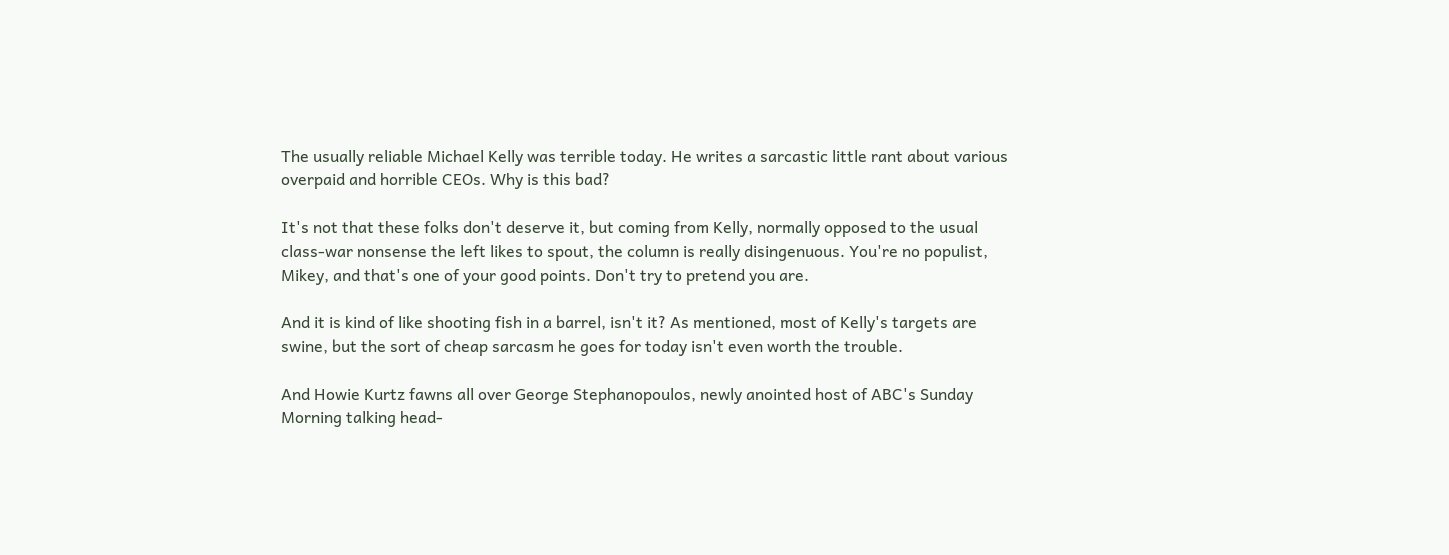The usually reliable Michael Kelly was terrible today. He writes a sarcastic little rant about various overpaid and horrible CEOs. Why is this bad?

It's not that these folks don't deserve it, but coming from Kelly, normally opposed to the usual class-war nonsense the left likes to spout, the column is really disingenuous. You're no populist, Mikey, and that's one of your good points. Don't try to pretend you are.

And it is kind of like shooting fish in a barrel, isn't it? As mentioned, most of Kelly's targets are swine, but the sort of cheap sarcasm he goes for today isn't even worth the trouble.

And Howie Kurtz fawns all over George Stephanopoulos, newly anointed host of ABC's Sunday Morning talking head-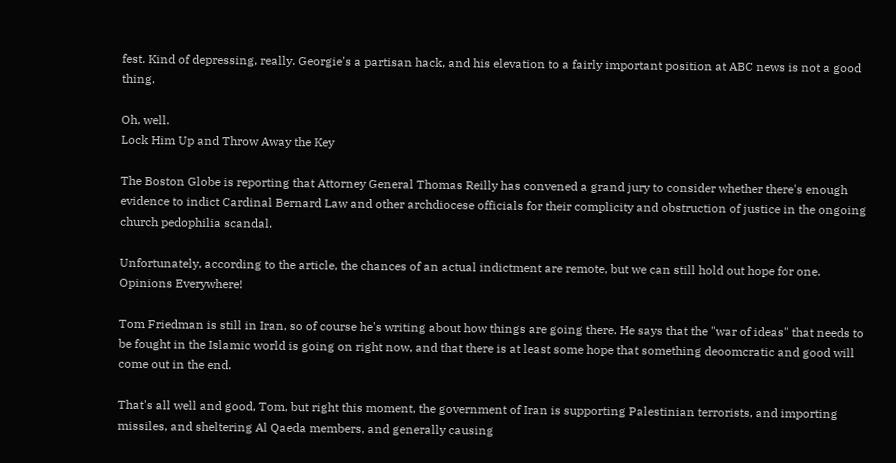fest. Kind of depressing, really. Georgie's a partisan hack, and his elevation to a fairly important position at ABC news is not a good thing.

Oh, well.
Lock Him Up and Throw Away the Key

The Boston Globe is reporting that Attorney General Thomas Reilly has convened a grand jury to consider whether there's enough evidence to indict Cardinal Bernard Law and other archdiocese officials for their complicity and obstruction of justice in the ongoing church pedophilia scandal.

Unfortunately, according to the article, the chances of an actual indictment are remote, but we can still hold out hope for one.
Opinions Everywhere!

Tom Friedman is still in Iran, so of course he's writing about how things are going there. He says that the "war of ideas" that needs to be fought in the Islamic world is going on right now, and that there is at least some hope that something deoomcratic and good will come out in the end.

That's all well and good, Tom, but right this moment, the government of Iran is supporting Palestinian terrorists, and importing missiles, and sheltering Al Qaeda members, and generally causing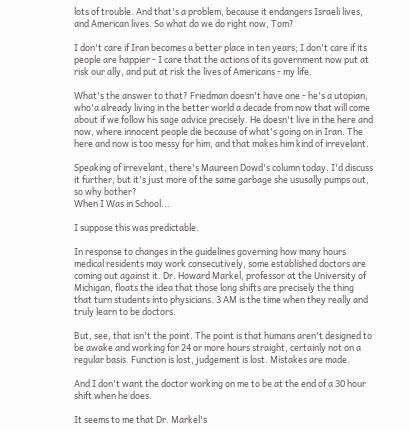lots of trouble. And that's a problem, because it endangers Israeli lives, and American lives. So what do we do right now, Tom?

I don't care if Iran becomes a better place in ten years; I don't care if its people are happier - I care that the actions of its government now put at risk our ally, and put at risk the lives of Americans - my life.

What's the answer to that? Friedman doesn't have one - he's a utopian, who'a already living in the better world a decade from now that will come about if we follow his sage advice precisely. He doesn't live in the here and now, where innocent people die because of what's going on in Iran. The here and now is too messy for him, and that makes him kind of irrevelant.

Speaking of irrevelant, there's Maureen Dowd's column today. I'd discuss it further, but it's just more of the same garbage she ususally pumps out, so why bother?
When I Was in School...

I suppose this was predictable.

In response to changes in the guidelines governing how many hours medical residents may work consecutively, some established doctors are coming out against it. Dr. Howard Markel, professor at the University of Michigan, floats the idea that those long shifts are precisely the thing that turn students into physicians. 3 AM is the time when they really and truly learn to be doctors.

But, see, that isn't the point. The point is that humans aren't designed to be awake and working for 24 or more hours straight, certainly not on a regular basis. Function is lost, judgement is lost. Mistakes are made.

And I don't want the doctor working on me to be at the end of a 30 hour shift when he does.

It seems to me that Dr. Markel's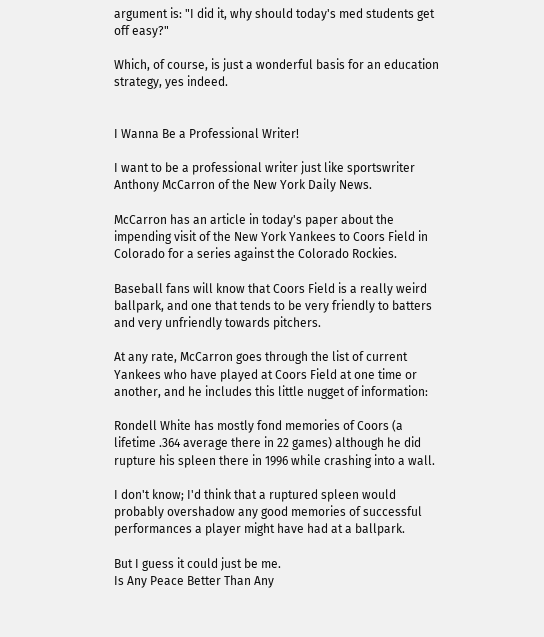argument is: "I did it, why should today's med students get off easy?"

Which, of course, is just a wonderful basis for an education strategy, yes indeed.


I Wanna Be a Professional Writer!

I want to be a professional writer just like sportswriter Anthony McCarron of the New York Daily News.

McCarron has an article in today's paper about the impending visit of the New York Yankees to Coors Field in Colorado for a series against the Colorado Rockies.

Baseball fans will know that Coors Field is a really weird ballpark, and one that tends to be very friendly to batters and very unfriendly towards pitchers.

At any rate, McCarron goes through the list of current Yankees who have played at Coors Field at one time or another, and he includes this little nugget of information:

Rondell White has mostly fond memories of Coors (a lifetime .364 average there in 22 games) although he did rupture his spleen there in 1996 while crashing into a wall.

I don't know; I'd think that a ruptured spleen would probably overshadow any good memories of successful performances a player might have had at a ballpark.

But I guess it could just be me.
Is Any Peace Better Than Any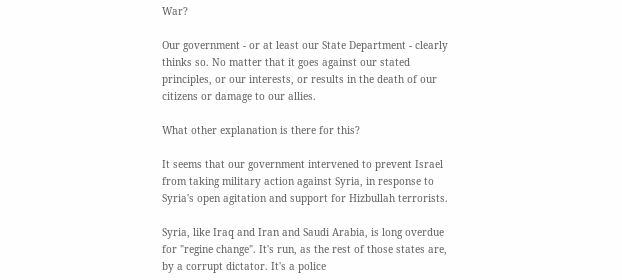War?

Our government - or at least our State Department - clearly thinks so. No matter that it goes against our stated principles, or our interests, or results in the death of our citizens or damage to our allies.

What other explanation is there for this?

It seems that our government intervened to prevent Israel from taking military action against Syria, in response to Syria's open agitation and support for Hizbullah terrorists.

Syria, like Iraq and Iran and Saudi Arabia, is long overdue for "regine change". It's run, as the rest of those states are, by a corrupt dictator. It's a police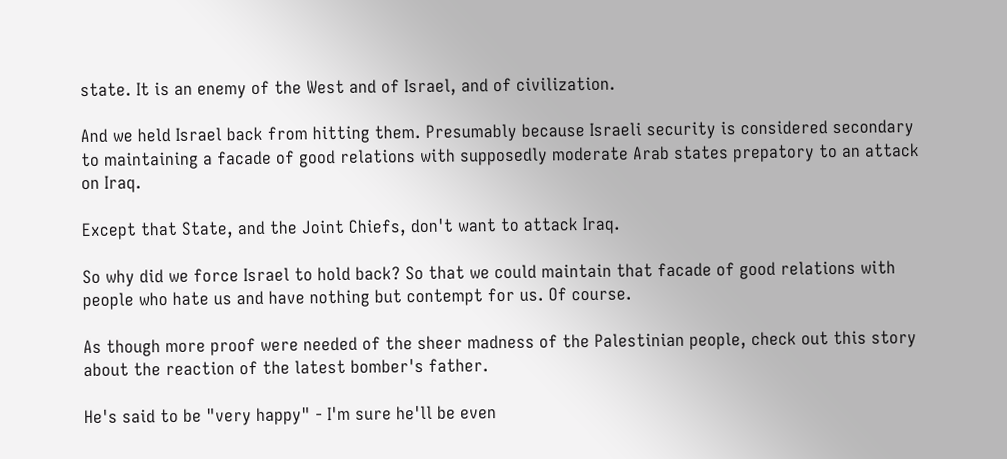state. It is an enemy of the West and of Israel, and of civilization.

And we held Israel back from hitting them. Presumably because Israeli security is considered secondary to maintaining a facade of good relations with supposedly moderate Arab states prepatory to an attack on Iraq.

Except that State, and the Joint Chiefs, don't want to attack Iraq.

So why did we force Israel to hold back? So that we could maintain that facade of good relations with people who hate us and have nothing but contempt for us. Of course.

As though more proof were needed of the sheer madness of the Palestinian people, check out this story about the reaction of the latest bomber's father.

He's said to be "very happy" - I'm sure he'll be even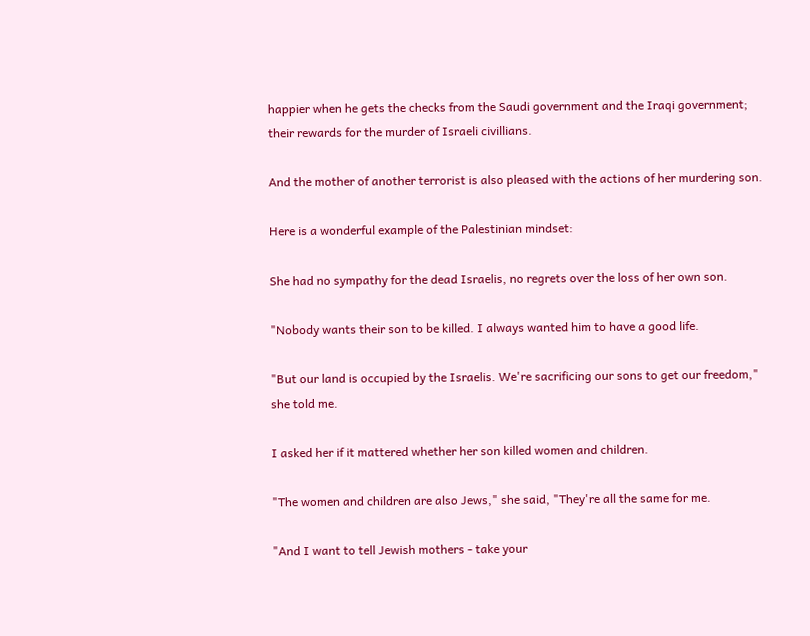happier when he gets the checks from the Saudi government and the Iraqi government; their rewards for the murder of Israeli civillians.

And the mother of another terrorist is also pleased with the actions of her murdering son.

Here is a wonderful example of the Palestinian mindset:

She had no sympathy for the dead Israelis, no regrets over the loss of her own son.

"Nobody wants their son to be killed. I always wanted him to have a good life.

"But our land is occupied by the Israelis. We're sacrificing our sons to get our freedom," she told me.

I asked her if it mattered whether her son killed women and children.

"The women and children are also Jews," she said, "They're all the same for me.

"And I want to tell Jewish mothers - take your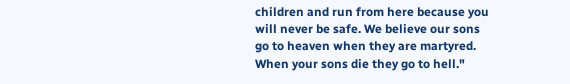children and run from here because you will never be safe. We believe our sons go to heaven when they are martyred. When your sons die they go to hell."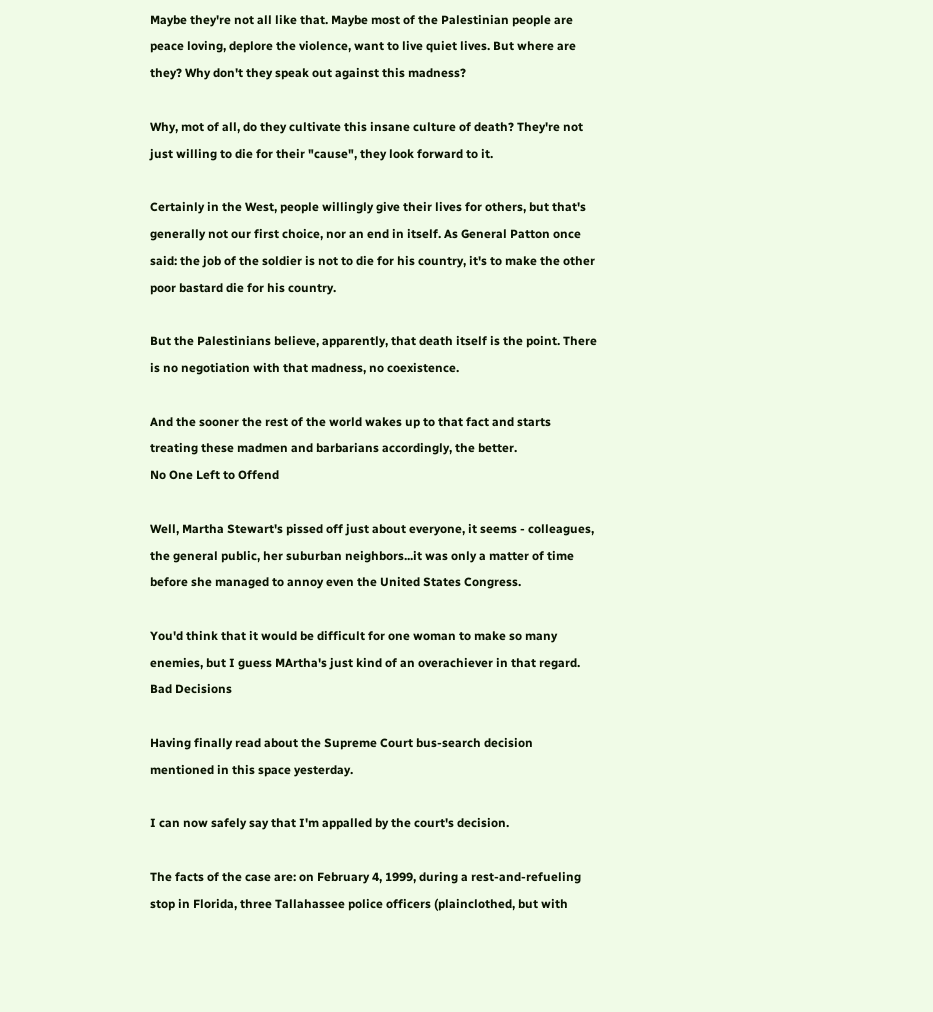Maybe they're not all like that. Maybe most of the Palestinian people are peace loving, deplore the violence, want to live quiet lives. But where are they? Why don't they speak out against this madness?

Why, mot of all, do they cultivate this insane culture of death? They're not just willing to die for their "cause", they look forward to it.

Certainly in the West, people willingly give their lives for others, but that's generally not our first choice, nor an end in itself. As General Patton once said: the job of the soldier is not to die for his country, it's to make the other poor bastard die for his country.

But the Palestinians believe, apparently, that death itself is the point. There is no negotiation with that madness, no coexistence.

And the sooner the rest of the world wakes up to that fact and starts treating these madmen and barbarians accordingly, the better.
No One Left to Offend

Well, Martha Stewart's pissed off just about everyone, it seems - colleagues, the general public, her suburban neighbors...it was only a matter of time before she managed to annoy even the United States Congress.

You'd think that it would be difficult for one woman to make so many enemies, but I guess MArtha's just kind of an overachiever in that regard.
Bad Decisions

Having finally read about the Supreme Court bus-search decision mentioned in this space yesterday.

I can now safely say that I'm appalled by the court's decision.

The facts of the case are: on February 4, 1999, during a rest-and-refueling stop in Florida, three Tallahassee police officers (plainclothed, but with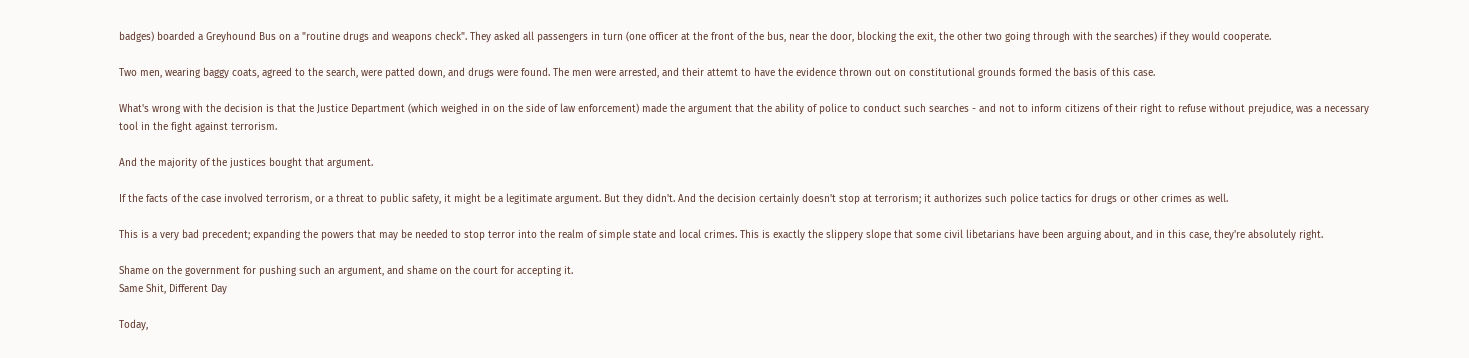badges) boarded a Greyhound Bus on a "routine drugs and weapons check". They asked all passengers in turn (one officer at the front of the bus, near the door, blocking the exit, the other two going through with the searches) if they would cooperate.

Two men, wearing baggy coats, agreed to the search, were patted down, and drugs were found. The men were arrested, and their attemt to have the evidence thrown out on constitutional grounds formed the basis of this case.

What's wrong with the decision is that the Justice Department (which weighed in on the side of law enforcement) made the argument that the ability of police to conduct such searches - and not to inform citizens of their right to refuse without prejudice, was a necessary tool in the fight against terrorism.

And the majority of the justices bought that argument.

If the facts of the case involved terrorism, or a threat to public safety, it might be a legitimate argument. But they didn't. And the decision certainly doesn't stop at terrorism; it authorizes such police tactics for drugs or other crimes as well.

This is a very bad precedent; expanding the powers that may be needed to stop terror into the realm of simple state and local crimes. This is exactly the slippery slope that some civil libetarians have been arguing about, and in this case, they're absolutely right.

Shame on the government for pushing such an argument, and shame on the court for accepting it.
Same Shit, Different Day

Today,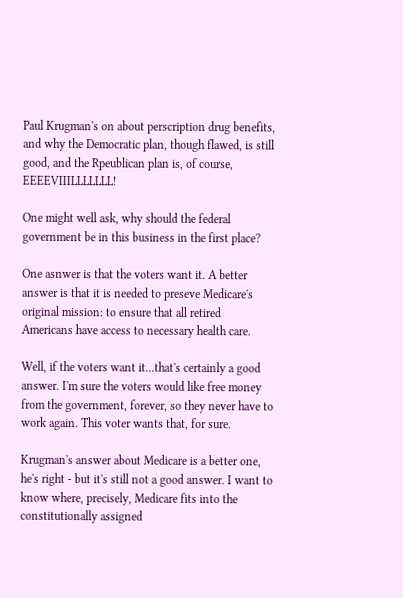Paul Krugman's on about perscription drug benefits, and why the Democratic plan, though flawed, is still good, and the Rpeublican plan is, of course, EEEEVIIILLLLLLL!

One might well ask, why should the federal government be in this business in the first place?

One asnwer is that the voters want it. A better answer is that it is needed to preseve Medicare's original mission: to ensure that all retired Americans have access to necessary health care.

Well, if the voters want it...that's certainly a good answer. I'm sure the voters would like free money from the government, forever, so they never have to work again. This voter wants that, for sure.

Krugman's answer about Medicare is a better one, he's right - but it's still not a good answer. I want to know where, precisely, Medicare fits into the constitutionally assigned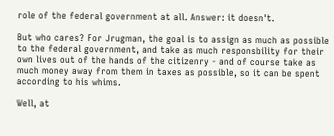role of the federal government at all. Answer: it doesn't.

But who cares? For Jrugman, the goal is to assign as much as possible to the federal government, and take as much responsbility for their own lives out of the hands of the citizenry - and of course take as much money away from them in taxes as possible, so it can be spent according to his whims.

Well, at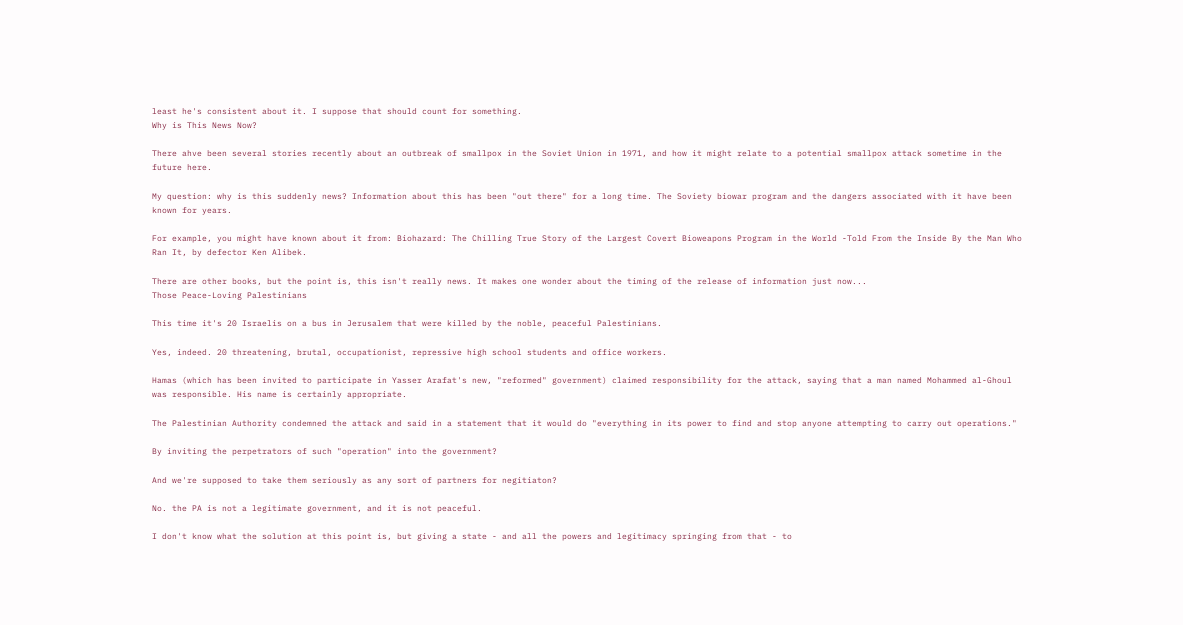least he's consistent about it. I suppose that should count for something.
Why is This News Now?

There ahve been several stories recently about an outbreak of smallpox in the Soviet Union in 1971, and how it might relate to a potential smallpox attack sometime in the future here.

My question: why is this suddenly news? Information about this has been "out there" for a long time. The Soviety biowar program and the dangers associated with it have been known for years.

For example, you might have known about it from: Biohazard: The Chilling True Story of the Largest Covert Bioweapons Program in the World -Told From the Inside By the Man Who Ran It, by defector Ken Alibek.

There are other books, but the point is, this isn't really news. It makes one wonder about the timing of the release of information just now...
Those Peace-Loving Palestinians

This time it's 20 Israelis on a bus in Jerusalem that were killed by the noble, peaceful Palestinians.

Yes, indeed. 20 threatening, brutal, occupationist, repressive high school students and office workers.

Hamas (which has been invited to participate in Yasser Arafat's new, "reformed" government) claimed responsibility for the attack, saying that a man named Mohammed al-Ghoul was responsible. His name is certainly appropriate.

The Palestinian Authority condemned the attack and said in a statement that it would do "everything in its power to find and stop anyone attempting to carry out operations."

By inviting the perpetrators of such "operation" into the government?

And we're supposed to take them seriously as any sort of partners for negitiaton?

No. the PA is not a legitimate government, and it is not peaceful.

I don't know what the solution at this point is, but giving a state - and all the powers and legitimacy springing from that - to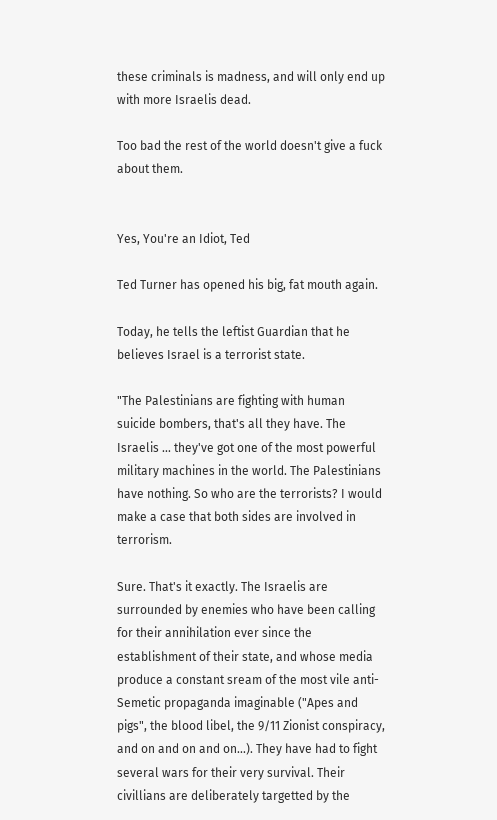these criminals is madness, and will only end up with more Israelis dead.

Too bad the rest of the world doesn't give a fuck about them.


Yes, You're an Idiot, Ted

Ted Turner has opened his big, fat mouth again.

Today, he tells the leftist Guardian that he believes Israel is a terrorist state.

"The Palestinians are fighting with human suicide bombers, that's all they have. The Israelis ... they've got one of the most powerful military machines in the world. The Palestinians have nothing. So who are the terrorists? I would make a case that both sides are involved in terrorism.

Sure. That's it exactly. The Israelis are surrounded by enemies who have been calling for their annihilation ever since the establishment of their state, and whose media produce a constant sream of the most vile anti-Semetic propaganda imaginable ("Apes and pigs", the blood libel, the 9/11 Zionist conspiracy, and on and on and on...). They have had to fight several wars for their very survival. Their civillians are deliberately targetted by the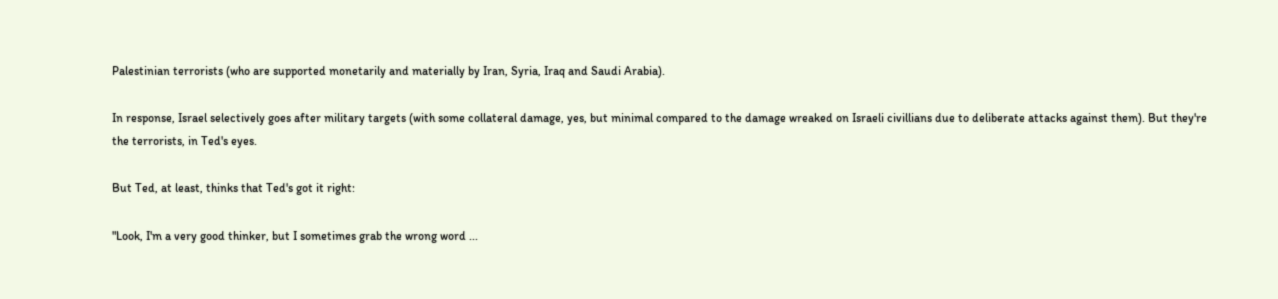Palestinian terrorists (who are supported monetarily and materially by Iran, Syria, Iraq and Saudi Arabia).

In response, Israel selectively goes after military targets (with some collateral damage, yes, but minimal compared to the damage wreaked on Israeli civillians due to deliberate attacks against them). But they're the terrorists, in Ted's eyes.

But Ted, at least, thinks that Ted's got it right:

"Look, I'm a very good thinker, but I sometimes grab the wrong word ...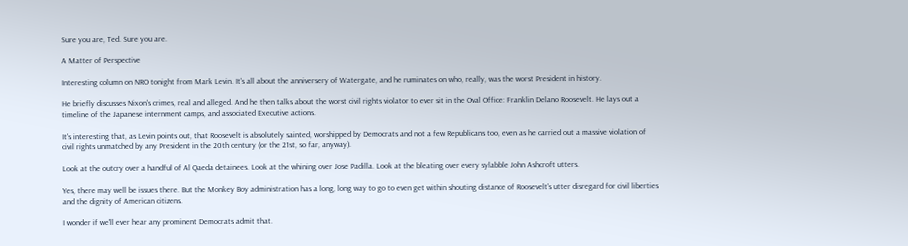Sure you are, Ted. Sure you are.

A Matter of Perspective

Interesting column on NRO tonight from Mark Levin. It's all about the anniversery of Watergate, and he ruminates on who, really, was the worst President in history.

He briefly discusses Nixon's crimes, real and alleged. And he then talks about the worst civil rights violator to ever sit in the Oval Office: Franklin Delano Roosevelt. He lays out a timeline of the Japanese internment camps, and associated Executive actions.

It's interesting that, as Levin points out, that Roosevelt is absolutely sainted, worshipped by Democrats and not a few Republicans too, even as he carried out a massive violation of civil rights unmatched by any President in the 20th century (or the 21st, so far, anyway).

Look at the outcry over a handful of Al Qaeda detainees. Look at the whining over Jose Padilla. Look at the bleating over every sylabble John Ashcroft utters.

Yes, there may well be issues there. But the Monkey Boy administration has a long, long way to go to even get within shouting distance of Roosevelt's utter disregard for civil liberties and the dignity of American citizens.

I wonder if we'll ever hear any prominent Democrats admit that.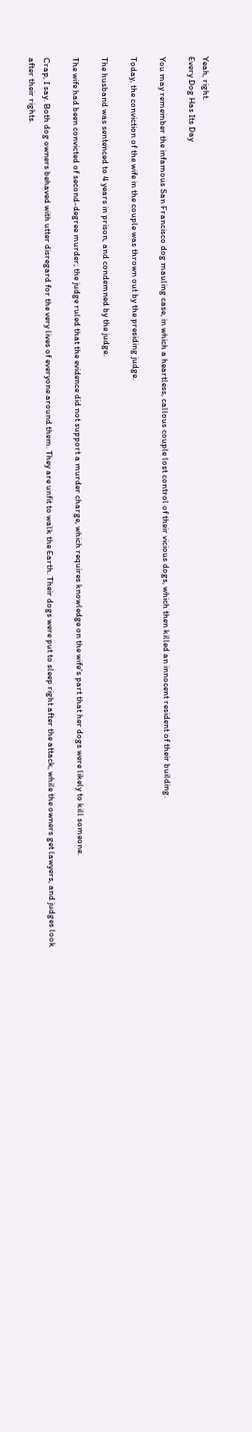Yeah, right.
Every Dog Has Its Day

You may remember the infamous San Francisco dog mauling case, in which a heartless, callous couple lost control of their vicious dogs, which then killed an innocent resident of their building.

Today, the conviction of the wife in the couple was thrown out by the presiding judge.

The husband was sentenced to 4 years in prison, and condemned by the judge.

The wife had been convicted of second-degree murder; the judge ruled that the evidence did not support a murder charge, which requires knowledge on the wife's part that her dogs were likely to kill someone.

Crap, I say. Both dog owners behaved with utter disregard for the very lives of everyone around them. They are unfit to walk the Earth. Their dogs were put to sleep right after the attack, while the owners get lawyers, and judges look after their rights.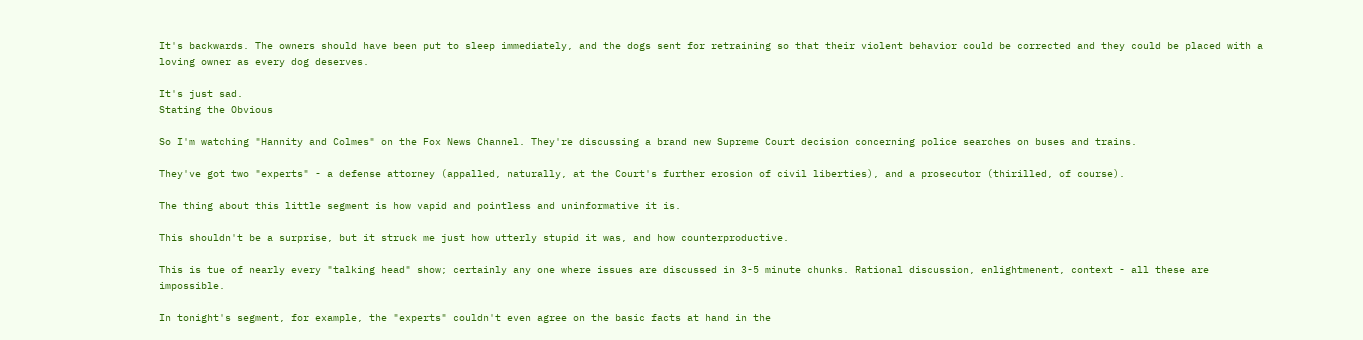It's backwards. The owners should have been put to sleep immediately, and the dogs sent for retraining so that their violent behavior could be corrected and they could be placed with a loving owner as every dog deserves.

It's just sad.
Stating the Obvious

So I'm watching "Hannity and Colmes" on the Fox News Channel. They're discussing a brand new Supreme Court decision concerning police searches on buses and trains.

They've got two "experts" - a defense attorney (appalled, naturally, at the Court's further erosion of civil liberties), and a prosecutor (thirilled, of course).

The thing about this little segment is how vapid and pointless and uninformative it is.

This shouldn't be a surprise, but it struck me just how utterly stupid it was, and how counterproductive.

This is tue of nearly every "talking head" show; certainly any one where issues are discussed in 3-5 minute chunks. Rational discussion, enlightmenent, context - all these are impossible.

In tonight's segment, for example, the "experts" couldn't even agree on the basic facts at hand in the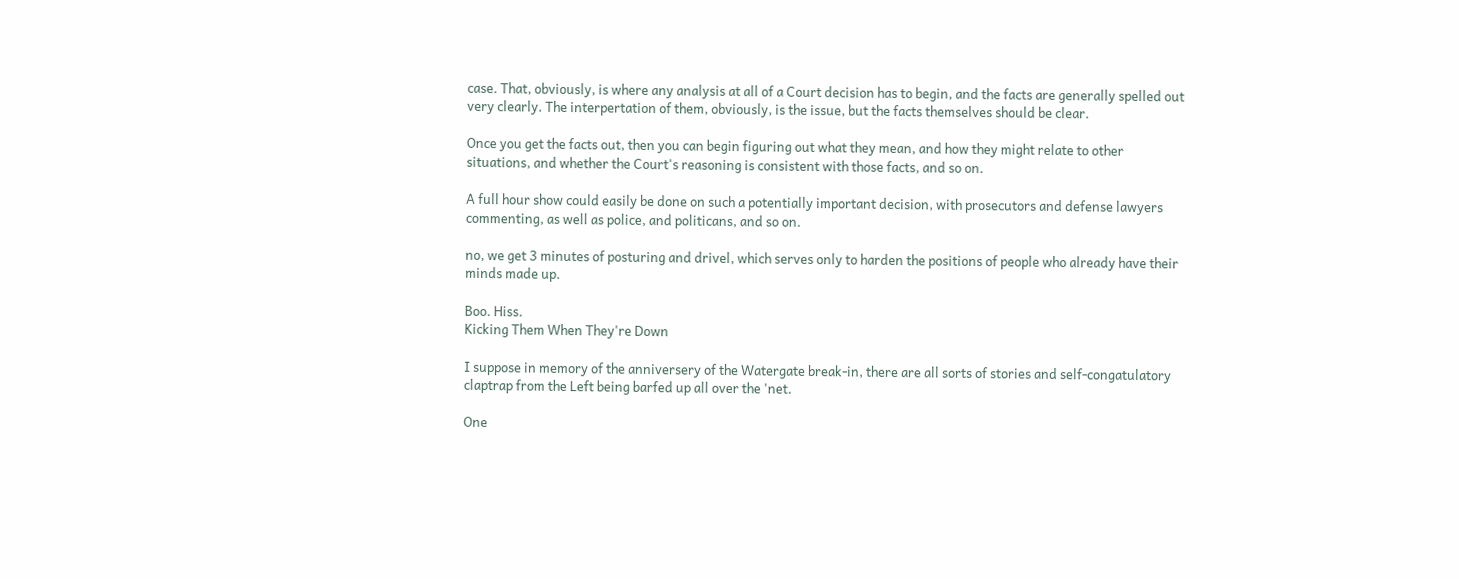case. That, obviously, is where any analysis at all of a Court decision has to begin, and the facts are generally spelled out very clearly. The interpertation of them, obviously, is the issue, but the facts themselves should be clear.

Once you get the facts out, then you can begin figuring out what they mean, and how they might relate to other situations, and whether the Court's reasoning is consistent with those facts, and so on.

A full hour show could easily be done on such a potentially important decision, with prosecutors and defense lawyers commenting, as well as police, and politicans, and so on.

no, we get 3 minutes of posturing and drivel, which serves only to harden the positions of people who already have their minds made up.

Boo. Hiss.
Kicking Them When They're Down

I suppose in memory of the anniversery of the Watergate break-in, there are all sorts of stories and self-congatulatory claptrap from the Left being barfed up all over the 'net.

One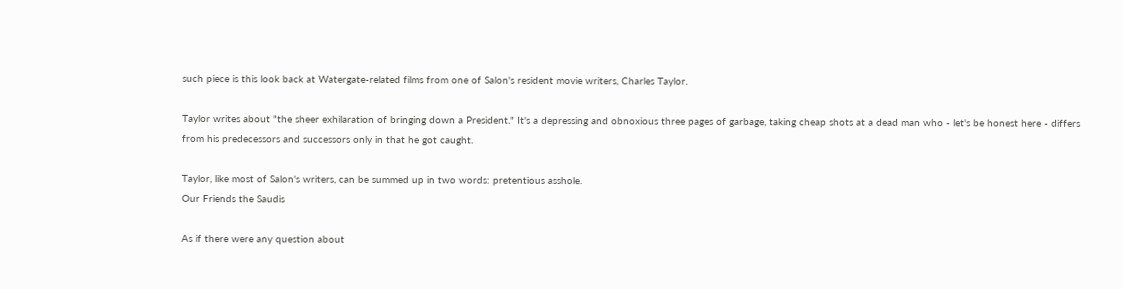such piece is this look back at Watergate-related films from one of Salon's resident movie writers, Charles Taylor.

Taylor writes about "the sheer exhilaration of bringing down a President." It's a depressing and obnoxious three pages of garbage, taking cheap shots at a dead man who - let's be honest here - differs from his predecessors and successors only in that he got caught.

Taylor, like most of Salon's writers, can be summed up in two words: pretentious asshole.
Our Friends the Saudis

As if there were any question about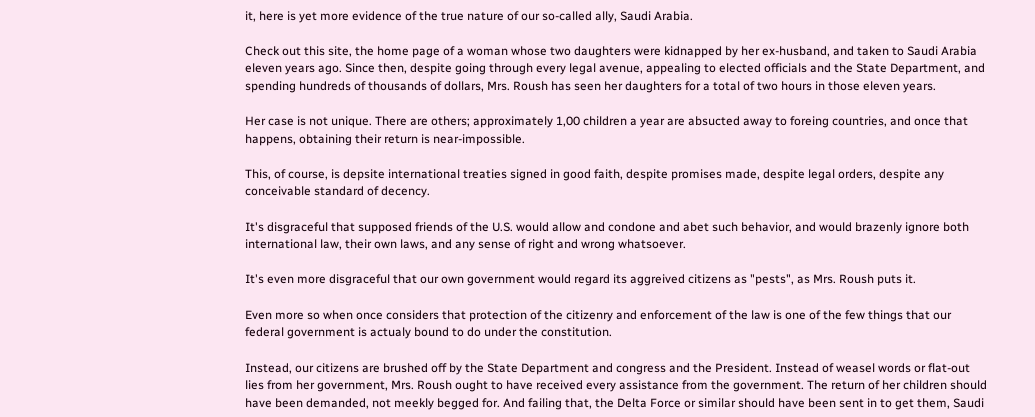it, here is yet more evidence of the true nature of our so-called ally, Saudi Arabia.

Check out this site, the home page of a woman whose two daughters were kidnapped by her ex-husband, and taken to Saudi Arabia eleven years ago. Since then, despite going through every legal avenue, appealing to elected officials and the State Department, and spending hundreds of thousands of dollars, Mrs. Roush has seen her daughters for a total of two hours in those eleven years.

Her case is not unique. There are others; approximately 1,00 children a year are absucted away to foreing countries, and once that happens, obtaining their return is near-impossible.

This, of course, is depsite international treaties signed in good faith, despite promises made, despite legal orders, despite any conceivable standard of decency.

It's disgraceful that supposed friends of the U.S. would allow and condone and abet such behavior, and would brazenly ignore both international law, their own laws, and any sense of right and wrong whatsoever.

It's even more disgraceful that our own government would regard its aggreived citizens as "pests", as Mrs. Roush puts it.

Even more so when once considers that protection of the citizenry and enforcement of the law is one of the few things that our federal government is actualy bound to do under the constitution.

Instead, our citizens are brushed off by the State Department and congress and the President. Instead of weasel words or flat-out lies from her government, Mrs. Roush ought to have received every assistance from the government. The return of her children should have been demanded, not meekly begged for. And failing that, the Delta Force or similar should have been sent in to get them, Saudi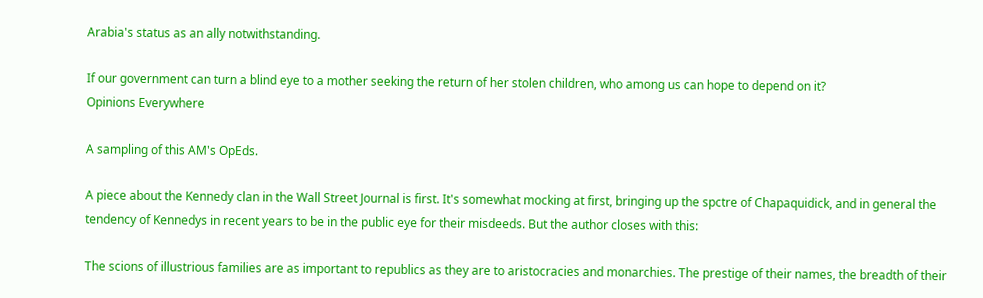Arabia's status as an ally notwithstanding.

If our government can turn a blind eye to a mother seeking the return of her stolen children, who among us can hope to depend on it?
Opinions Everywhere

A sampling of this AM's OpEds.

A piece about the Kennedy clan in the Wall Street Journal is first. It's somewhat mocking at first, bringing up the spctre of Chapaquidick, and in general the tendency of Kennedys in recent years to be in the public eye for their misdeeds. But the author closes with this:

The scions of illustrious families are as important to republics as they are to aristocracies and monarchies. The prestige of their names, the breadth of their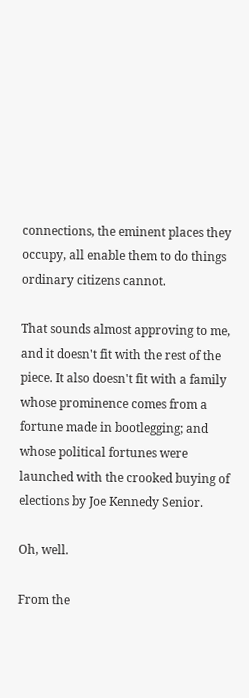connections, the eminent places they occupy, all enable them to do things ordinary citizens cannot.

That sounds almost approving to me, and it doesn't fit with the rest of the piece. It also doesn't fit with a family whose prominence comes from a fortune made in bootlegging; and whose political fortunes were launched with the crooked buying of elections by Joe Kennedy Senior.

Oh, well.

From the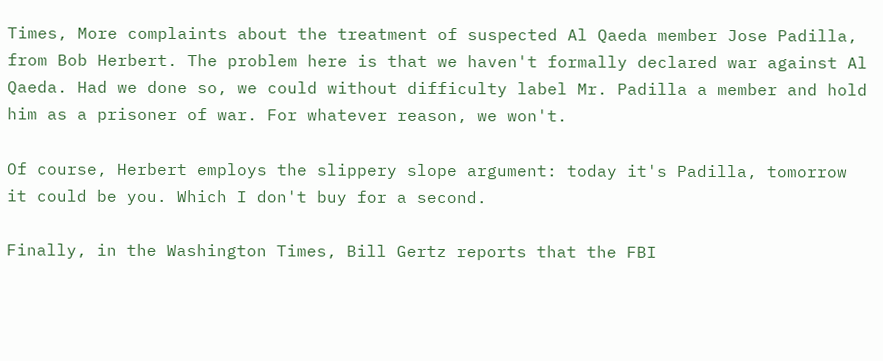Times, More complaints about the treatment of suspected Al Qaeda member Jose Padilla, from Bob Herbert. The problem here is that we haven't formally declared war against Al Qaeda. Had we done so, we could without difficulty label Mr. Padilla a member and hold him as a prisoner of war. For whatever reason, we won't.

Of course, Herbert employs the slippery slope argument: today it's Padilla, tomorrow it could be you. Which I don't buy for a second.

Finally, in the Washington Times, Bill Gertz reports that the FBI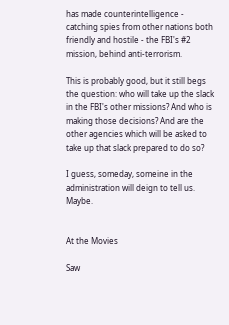has made counterintelligence - catching spies from other nations both friendly and hostile - the FBI's #2 mission, behind anti-terrorism.

This is probably good, but it still begs the question: who will take up the slack in the FBI's other missions? And who is making those decisions? And are the other agencies which will be asked to take up that slack prepared to do so?

I guess, someday, someine in the administration will deign to tell us. Maybe.


At the Movies

Saw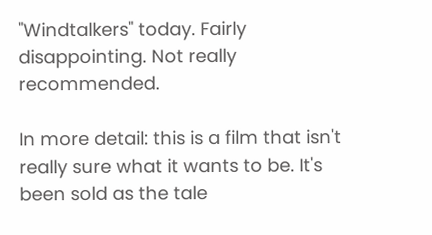"Windtalkers" today. Fairly disappointing. Not really recommended.

In more detail: this is a film that isn't really sure what it wants to be. It's been sold as the tale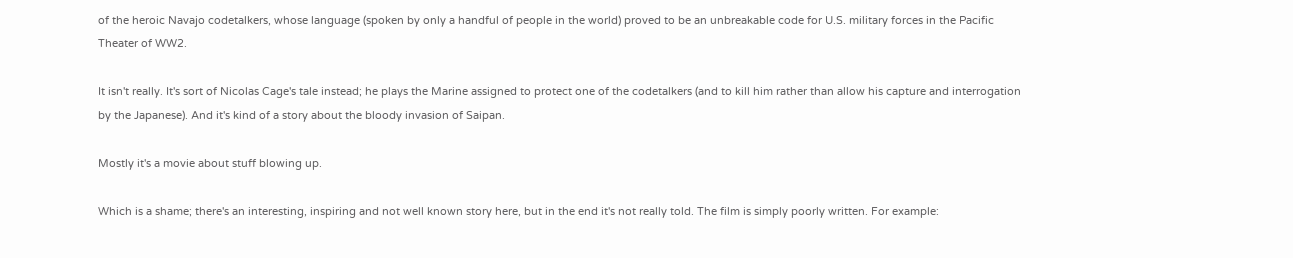of the heroic Navajo codetalkers, whose language (spoken by only a handful of people in the world) proved to be an unbreakable code for U.S. military forces in the Pacific Theater of WW2.

It isn't really. It's sort of Nicolas Cage's tale instead; he plays the Marine assigned to protect one of the codetalkers (and to kill him rather than allow his capture and interrogation by the Japanese). And it's kind of a story about the bloody invasion of Saipan.

Mostly it's a movie about stuff blowing up.

Which is a shame; there's an interesting, inspiring and not well known story here, but in the end it's not really told. The film is simply poorly written. For example: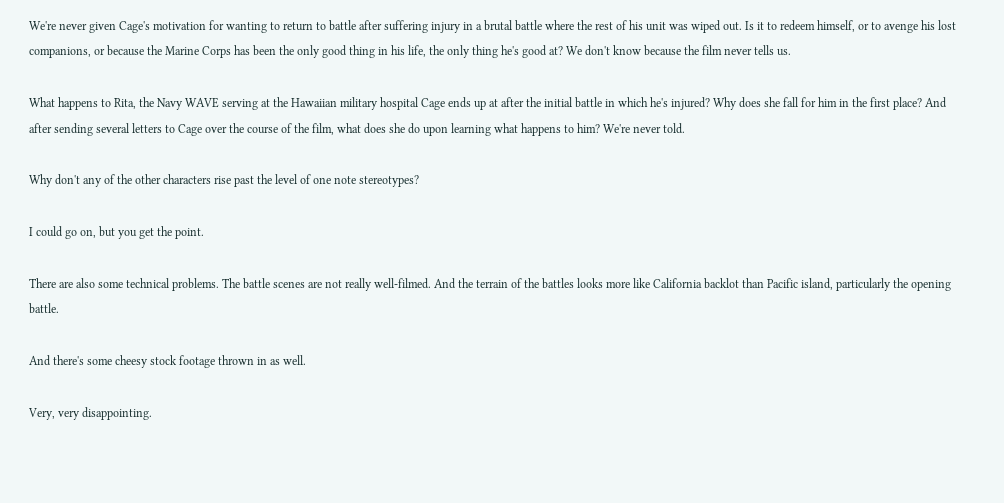We're never given Cage's motivation for wanting to return to battle after suffering injury in a brutal battle where the rest of his unit was wiped out. Is it to redeem himself, or to avenge his lost companions, or because the Marine Corps has been the only good thing in his life, the only thing he's good at? We don't know because the film never tells us.

What happens to Rita, the Navy WAVE serving at the Hawaiian military hospital Cage ends up at after the initial battle in which he's injured? Why does she fall for him in the first place? And after sending several letters to Cage over the course of the film, what does she do upon learning what happens to him? We're never told.

Why don't any of the other characters rise past the level of one note stereotypes?

I could go on, but you get the point.

There are also some technical problems. The battle scenes are not really well-filmed. And the terrain of the battles looks more like California backlot than Pacific island, particularly the opening battle.

And there's some cheesy stock footage thrown in as well.

Very, very disappointing.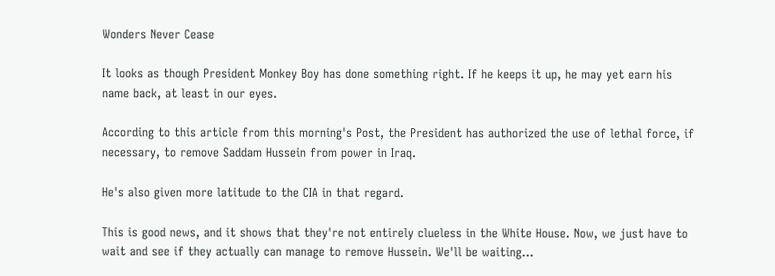Wonders Never Cease

It looks as though President Monkey Boy has done something right. If he keeps it up, he may yet earn his name back, at least in our eyes.

According to this article from this morning's Post, the President has authorized the use of lethal force, if necessary, to remove Saddam Hussein from power in Iraq.

He's also given more latitude to the CIA in that regard.

This is good news, and it shows that they're not entirely clueless in the White House. Now, we just have to wait and see if they actually can manage to remove Hussein. We'll be waiting...